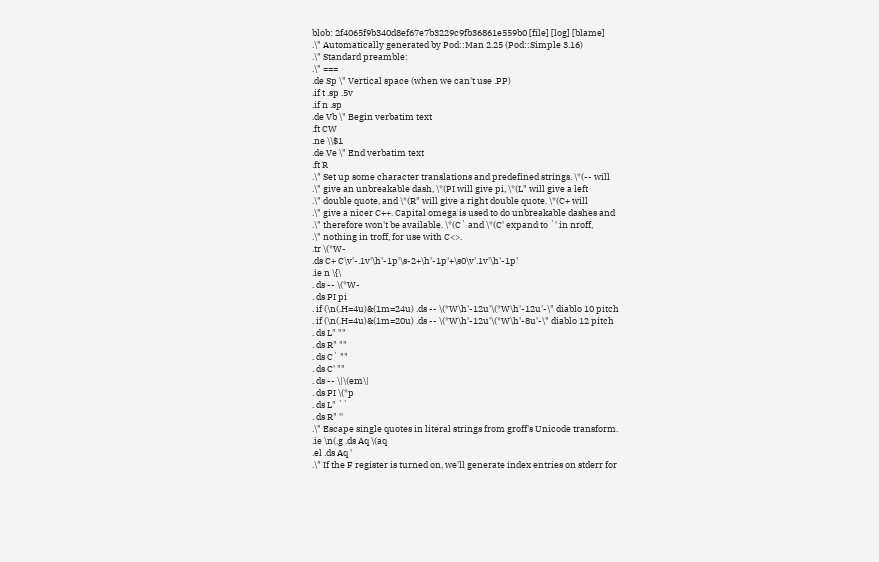blob: 2f4065f9b340d8ef67e7b3229c9fb36861e559b0 [file] [log] [blame]
.\" Automatically generated by Pod::Man 2.25 (Pod::Simple 3.16)
.\" Standard preamble:
.\" ===
.de Sp \" Vertical space (when we can't use .PP)
.if t .sp .5v
.if n .sp
.de Vb \" Begin verbatim text
.ft CW
.ne \\$1
.de Ve \" End verbatim text
.ft R
.\" Set up some character translations and predefined strings. \*(-- will
.\" give an unbreakable dash, \*(PI will give pi, \*(L" will give a left
.\" double quote, and \*(R" will give a right double quote. \*(C+ will
.\" give a nicer C++. Capital omega is used to do unbreakable dashes and
.\" therefore won't be available. \*(C` and \*(C' expand to `' in nroff,
.\" nothing in troff, for use with C<>.
.tr \(*W-
.ds C+ C\v'-.1v'\h'-1p'\s-2+\h'-1p'+\s0\v'.1v'\h'-1p'
.ie n \{\
. ds -- \(*W-
. ds PI pi
. if (\n(.H=4u)&(1m=24u) .ds -- \(*W\h'-12u'\(*W\h'-12u'-\" diablo 10 pitch
. if (\n(.H=4u)&(1m=20u) .ds -- \(*W\h'-12u'\(*W\h'-8u'-\" diablo 12 pitch
. ds L" ""
. ds R" ""
. ds C` ""
. ds C' ""
. ds -- \|\(em\|
. ds PI \(*p
. ds L" ``
. ds R" ''
.\" Escape single quotes in literal strings from groff's Unicode transform.
.ie \n(.g .ds Aq \(aq
.el .ds Aq '
.\" If the F register is turned on, we'll generate index entries on stderr for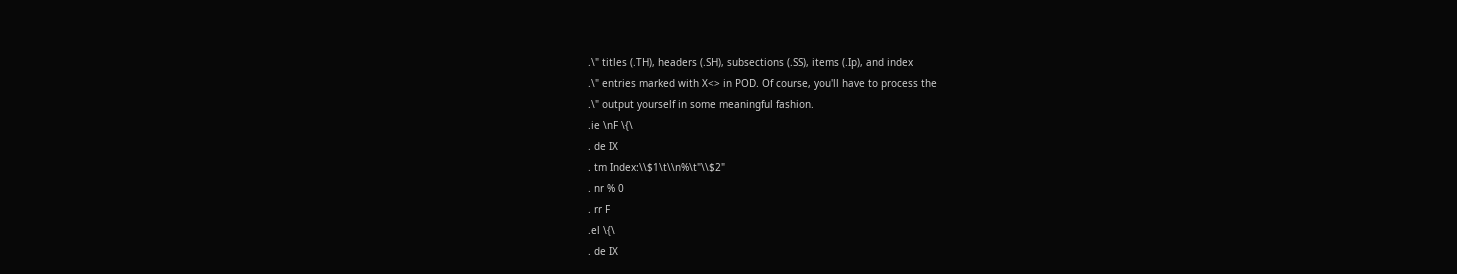.\" titles (.TH), headers (.SH), subsections (.SS), items (.Ip), and index
.\" entries marked with X<> in POD. Of course, you'll have to process the
.\" output yourself in some meaningful fashion.
.ie \nF \{\
. de IX
. tm Index:\\$1\t\\n%\t"\\$2"
. nr % 0
. rr F
.el \{\
. de IX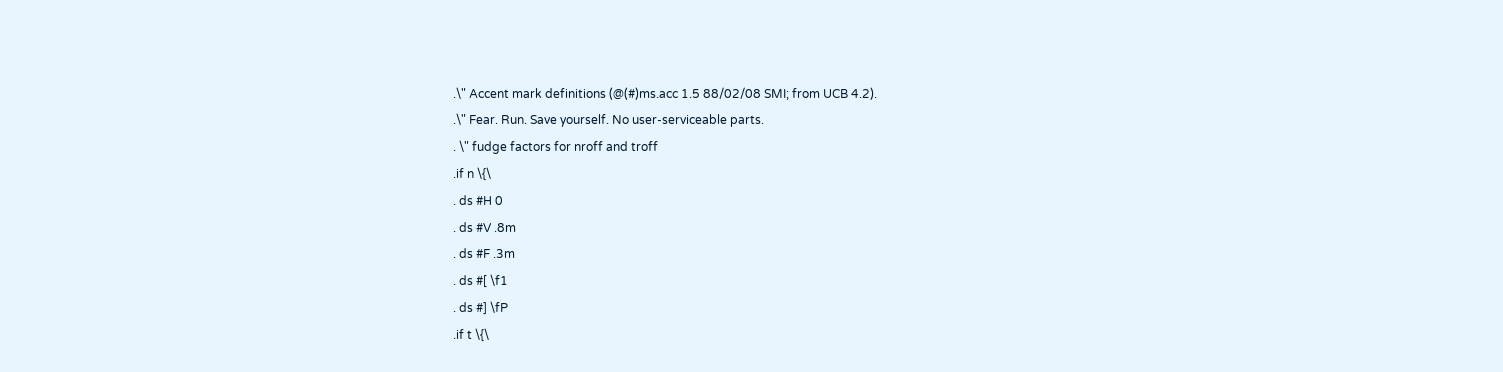.\" Accent mark definitions (@(#)ms.acc 1.5 88/02/08 SMI; from UCB 4.2).
.\" Fear. Run. Save yourself. No user-serviceable parts.
. \" fudge factors for nroff and troff
.if n \{\
. ds #H 0
. ds #V .8m
. ds #F .3m
. ds #[ \f1
. ds #] \fP
.if t \{\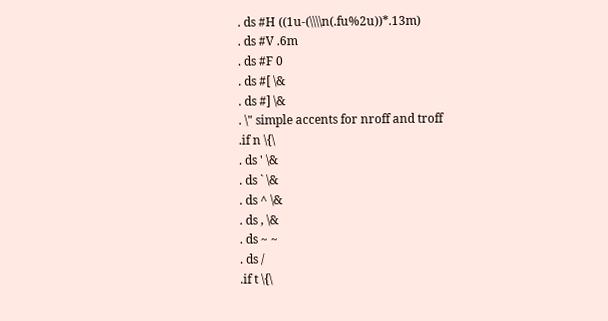. ds #H ((1u-(\\\\n(.fu%2u))*.13m)
. ds #V .6m
. ds #F 0
. ds #[ \&
. ds #] \&
. \" simple accents for nroff and troff
.if n \{\
. ds ' \&
. ds ` \&
. ds ^ \&
. ds , \&
. ds ~ ~
. ds /
.if t \{\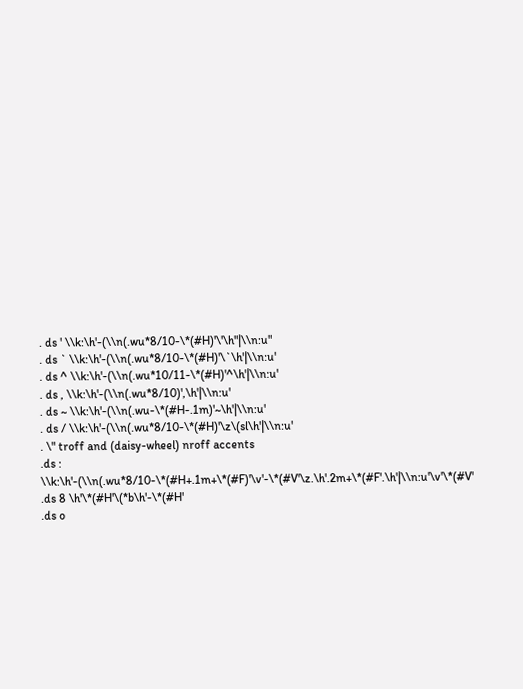. ds ' \\k:\h'-(\\n(.wu*8/10-\*(#H)'\'\h"|\\n:u"
. ds ` \\k:\h'-(\\n(.wu*8/10-\*(#H)'\`\h'|\\n:u'
. ds ^ \\k:\h'-(\\n(.wu*10/11-\*(#H)'^\h'|\\n:u'
. ds , \\k:\h'-(\\n(.wu*8/10)',\h'|\\n:u'
. ds ~ \\k:\h'-(\\n(.wu-\*(#H-.1m)'~\h'|\\n:u'
. ds / \\k:\h'-(\\n(.wu*8/10-\*(#H)'\z\(sl\h'|\\n:u'
. \" troff and (daisy-wheel) nroff accents
.ds : \\k:\h'-(\\n(.wu*8/10-\*(#H+.1m+\*(#F)'\v'-\*(#V'\z.\h'.2m+\*(#F'.\h'|\\n:u'\v'\*(#V'
.ds 8 \h'\*(#H'\(*b\h'-\*(#H'
.ds o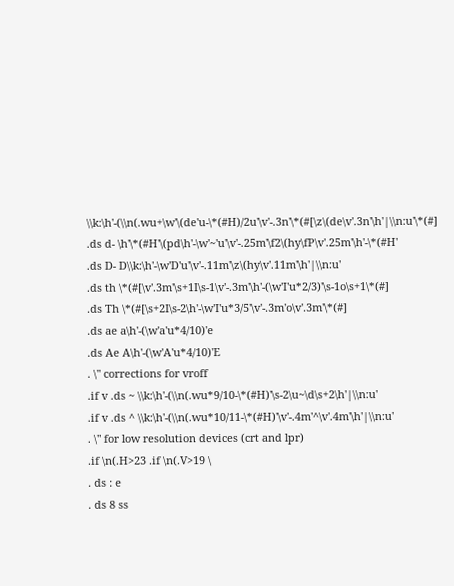\\k:\h'-(\\n(.wu+\w'\(de'u-\*(#H)/2u'\v'-.3n'\*(#[\z\(de\v'.3n'\h'|\\n:u'\*(#]
.ds d- \h'\*(#H'\(pd\h'-\w'~'u'\v'-.25m'\f2\(hy\fP\v'.25m'\h'-\*(#H'
.ds D- D\\k:\h'-\w'D'u'\v'-.11m'\z\(hy\v'.11m'\h'|\\n:u'
.ds th \*(#[\v'.3m'\s+1I\s-1\v'-.3m'\h'-(\w'I'u*2/3)'\s-1o\s+1\*(#]
.ds Th \*(#[\s+2I\s-2\h'-\w'I'u*3/5'\v'-.3m'o\v'.3m'\*(#]
.ds ae a\h'-(\w'a'u*4/10)'e
.ds Ae A\h'-(\w'A'u*4/10)'E
. \" corrections for vroff
.if v .ds ~ \\k:\h'-(\\n(.wu*9/10-\*(#H)'\s-2\u~\d\s+2\h'|\\n:u'
.if v .ds ^ \\k:\h'-(\\n(.wu*10/11-\*(#H)'\v'-.4m'^\v'.4m'\h'|\\n:u'
. \" for low resolution devices (crt and lpr)
.if \n(.H>23 .if \n(.V>19 \
. ds : e
. ds 8 ss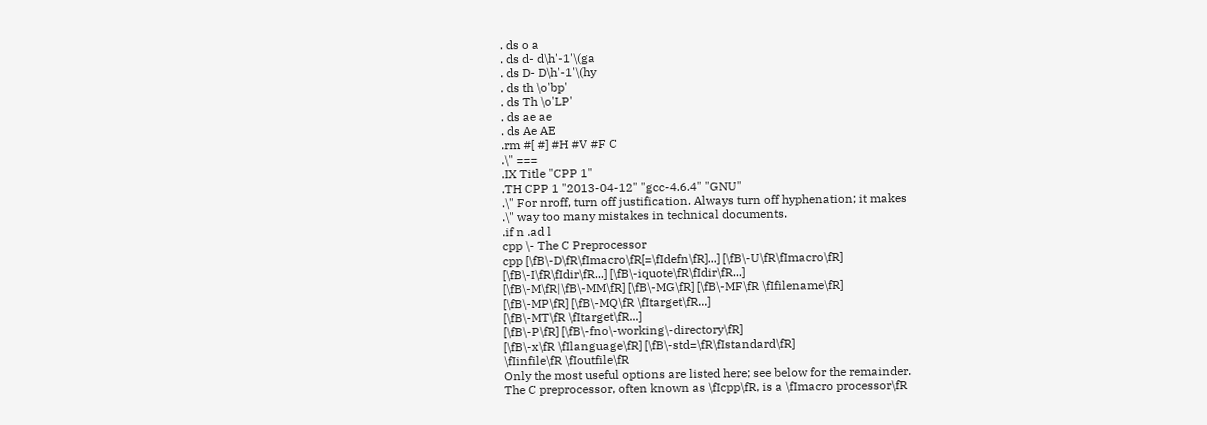. ds o a
. ds d- d\h'-1'\(ga
. ds D- D\h'-1'\(hy
. ds th \o'bp'
. ds Th \o'LP'
. ds ae ae
. ds Ae AE
.rm #[ #] #H #V #F C
.\" ===
.IX Title "CPP 1"
.TH CPP 1 "2013-04-12" "gcc-4.6.4" "GNU"
.\" For nroff, turn off justification. Always turn off hyphenation; it makes
.\" way too many mistakes in technical documents.
.if n .ad l
cpp \- The C Preprocessor
cpp [\fB\-D\fR\fImacro\fR[=\fIdefn\fR]...] [\fB\-U\fR\fImacro\fR]
[\fB\-I\fR\fIdir\fR...] [\fB\-iquote\fR\fIdir\fR...]
[\fB\-M\fR|\fB\-MM\fR] [\fB\-MG\fR] [\fB\-MF\fR \fIfilename\fR]
[\fB\-MP\fR] [\fB\-MQ\fR \fItarget\fR...]
[\fB\-MT\fR \fItarget\fR...]
[\fB\-P\fR] [\fB\-fno\-working\-directory\fR]
[\fB\-x\fR \fIlanguage\fR] [\fB\-std=\fR\fIstandard\fR]
\fIinfile\fR \fIoutfile\fR
Only the most useful options are listed here; see below for the remainder.
The C preprocessor, often known as \fIcpp\fR, is a \fImacro processor\fR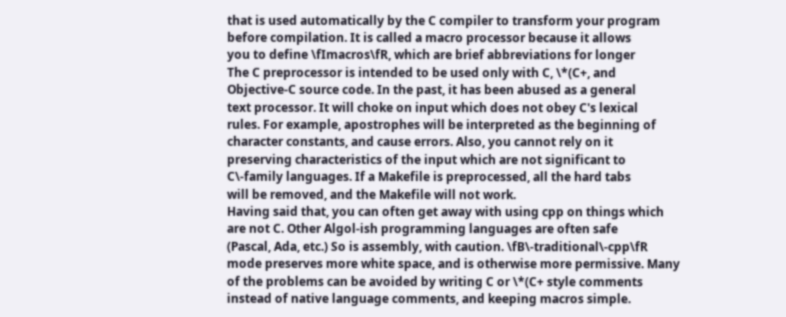that is used automatically by the C compiler to transform your program
before compilation. It is called a macro processor because it allows
you to define \fImacros\fR, which are brief abbreviations for longer
The C preprocessor is intended to be used only with C, \*(C+, and
Objective-C source code. In the past, it has been abused as a general
text processor. It will choke on input which does not obey C's lexical
rules. For example, apostrophes will be interpreted as the beginning of
character constants, and cause errors. Also, you cannot rely on it
preserving characteristics of the input which are not significant to
C\-family languages. If a Makefile is preprocessed, all the hard tabs
will be removed, and the Makefile will not work.
Having said that, you can often get away with using cpp on things which
are not C. Other Algol-ish programming languages are often safe
(Pascal, Ada, etc.) So is assembly, with caution. \fB\-traditional\-cpp\fR
mode preserves more white space, and is otherwise more permissive. Many
of the problems can be avoided by writing C or \*(C+ style comments
instead of native language comments, and keeping macros simple.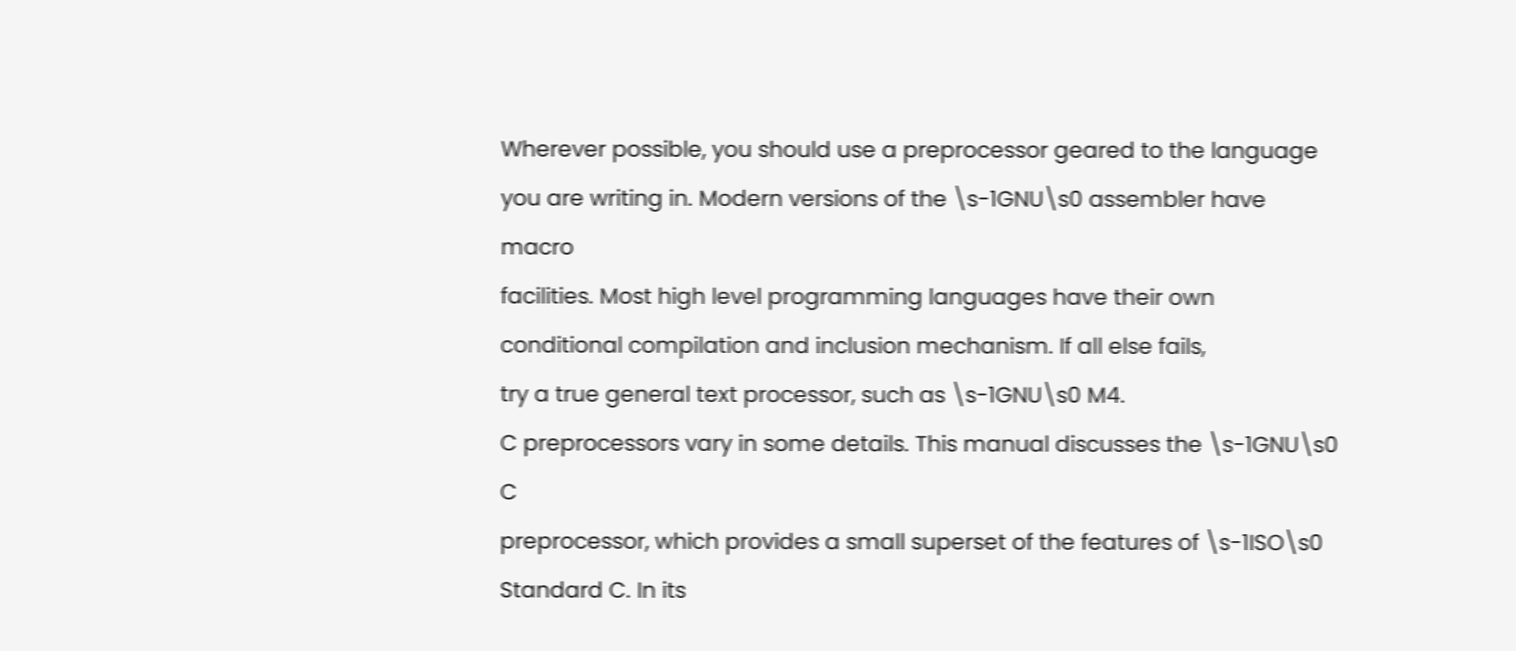Wherever possible, you should use a preprocessor geared to the language
you are writing in. Modern versions of the \s-1GNU\s0 assembler have macro
facilities. Most high level programming languages have their own
conditional compilation and inclusion mechanism. If all else fails,
try a true general text processor, such as \s-1GNU\s0 M4.
C preprocessors vary in some details. This manual discusses the \s-1GNU\s0 C
preprocessor, which provides a small superset of the features of \s-1ISO\s0
Standard C. In its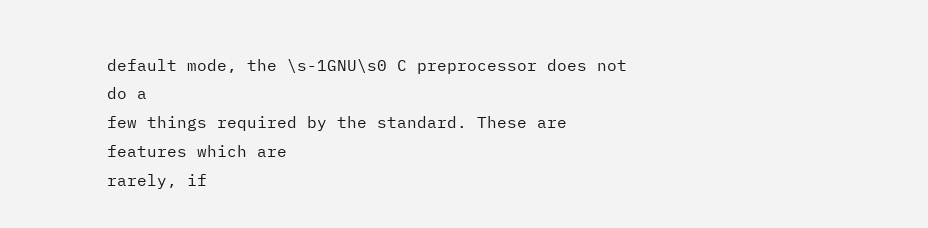default mode, the \s-1GNU\s0 C preprocessor does not do a
few things required by the standard. These are features which are
rarely, if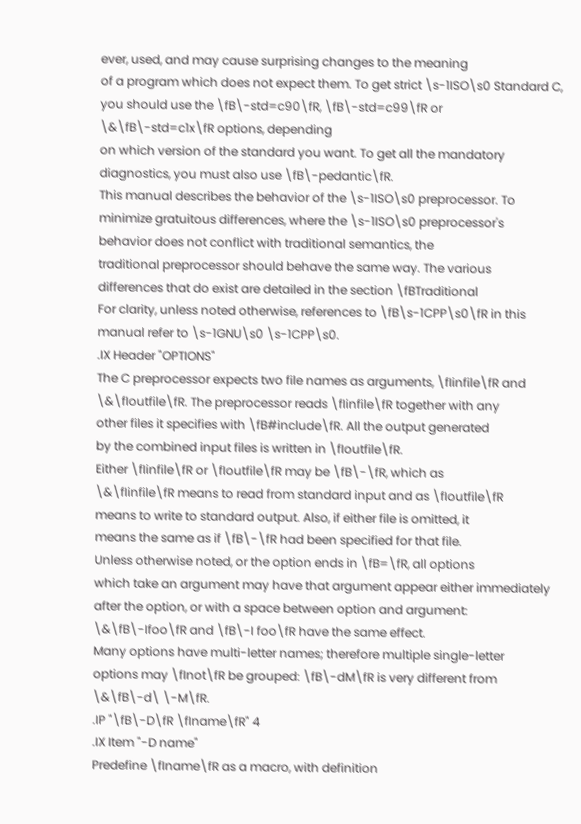ever, used, and may cause surprising changes to the meaning
of a program which does not expect them. To get strict \s-1ISO\s0 Standard C,
you should use the \fB\-std=c90\fR, \fB\-std=c99\fR or
\&\fB\-std=c1x\fR options, depending
on which version of the standard you want. To get all the mandatory
diagnostics, you must also use \fB\-pedantic\fR.
This manual describes the behavior of the \s-1ISO\s0 preprocessor. To
minimize gratuitous differences, where the \s-1ISO\s0 preprocessor's
behavior does not conflict with traditional semantics, the
traditional preprocessor should behave the same way. The various
differences that do exist are detailed in the section \fBTraditional
For clarity, unless noted otherwise, references to \fB\s-1CPP\s0\fR in this
manual refer to \s-1GNU\s0 \s-1CPP\s0.
.IX Header "OPTIONS"
The C preprocessor expects two file names as arguments, \fIinfile\fR and
\&\fIoutfile\fR. The preprocessor reads \fIinfile\fR together with any
other files it specifies with \fB#include\fR. All the output generated
by the combined input files is written in \fIoutfile\fR.
Either \fIinfile\fR or \fIoutfile\fR may be \fB\-\fR, which as
\&\fIinfile\fR means to read from standard input and as \fIoutfile\fR
means to write to standard output. Also, if either file is omitted, it
means the same as if \fB\-\fR had been specified for that file.
Unless otherwise noted, or the option ends in \fB=\fR, all options
which take an argument may have that argument appear either immediately
after the option, or with a space between option and argument:
\&\fB\-Ifoo\fR and \fB\-I foo\fR have the same effect.
Many options have multi-letter names; therefore multiple single-letter
options may \fInot\fR be grouped: \fB\-dM\fR is very different from
\&\fB\-d\ \-M\fR.
.IP "\fB\-D\fR \fIname\fR" 4
.IX Item "-D name"
Predefine \fIname\fR as a macro, with definition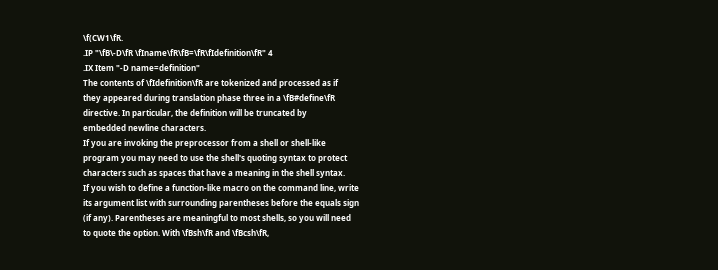\f(CW1\fR.
.IP "\fB\-D\fR \fIname\fR\fB=\fR\fIdefinition\fR" 4
.IX Item "-D name=definition"
The contents of \fIdefinition\fR are tokenized and processed as if
they appeared during translation phase three in a \fB#define\fR
directive. In particular, the definition will be truncated by
embedded newline characters.
If you are invoking the preprocessor from a shell or shell-like
program you may need to use the shell's quoting syntax to protect
characters such as spaces that have a meaning in the shell syntax.
If you wish to define a function-like macro on the command line, write
its argument list with surrounding parentheses before the equals sign
(if any). Parentheses are meaningful to most shells, so you will need
to quote the option. With \fBsh\fR and \fBcsh\fR,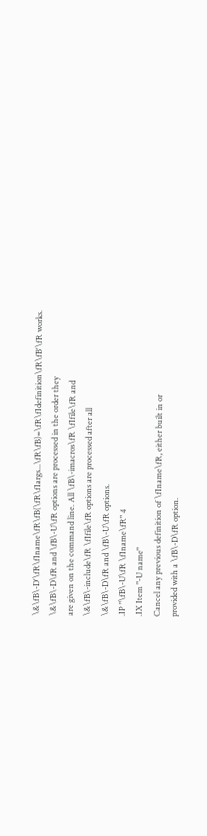\&\fB\-D'\fR\fIname\fR\fB(\fR\fIargs...\fR\fB)=\fR\fIdefinition\fR\fB'\fR works.
\&\fB\-D\fR and \fB\-U\fR options are processed in the order they
are given on the command line. All \fB\-imacros\fR \fIfile\fR and
\&\fB\-include\fR \fIfile\fR options are processed after all
\&\fB\-D\fR and \fB\-U\fR options.
.IP "\fB\-U\fR \fIname\fR" 4
.IX Item "-U name"
Cancel any previous definition of \fIname\fR, either built in or
provided with a \fB\-D\fR option.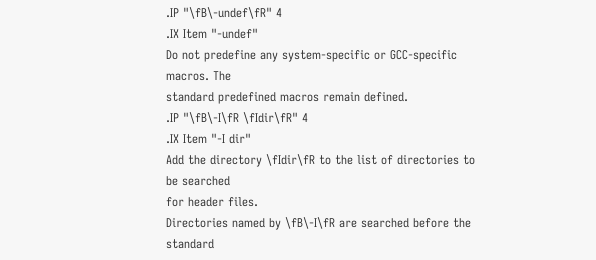.IP "\fB\-undef\fR" 4
.IX Item "-undef"
Do not predefine any system-specific or GCC-specific macros. The
standard predefined macros remain defined.
.IP "\fB\-I\fR \fIdir\fR" 4
.IX Item "-I dir"
Add the directory \fIdir\fR to the list of directories to be searched
for header files.
Directories named by \fB\-I\fR are searched before the standard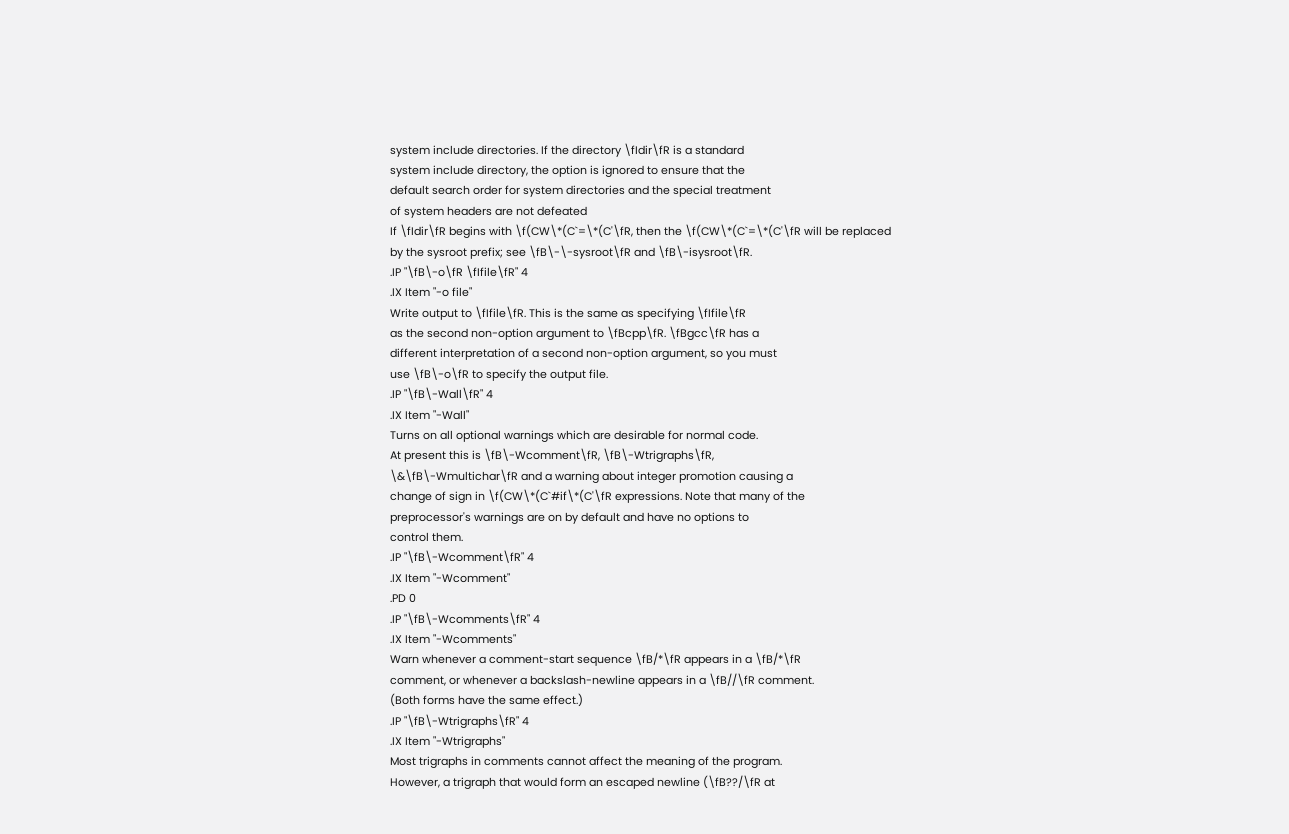system include directories. If the directory \fIdir\fR is a standard
system include directory, the option is ignored to ensure that the
default search order for system directories and the special treatment
of system headers are not defeated
If \fIdir\fR begins with \f(CW\*(C`=\*(C'\fR, then the \f(CW\*(C`=\*(C'\fR will be replaced
by the sysroot prefix; see \fB\-\-sysroot\fR and \fB\-isysroot\fR.
.IP "\fB\-o\fR \fIfile\fR" 4
.IX Item "-o file"
Write output to \fIfile\fR. This is the same as specifying \fIfile\fR
as the second non-option argument to \fBcpp\fR. \fBgcc\fR has a
different interpretation of a second non-option argument, so you must
use \fB\-o\fR to specify the output file.
.IP "\fB\-Wall\fR" 4
.IX Item "-Wall"
Turns on all optional warnings which are desirable for normal code.
At present this is \fB\-Wcomment\fR, \fB\-Wtrigraphs\fR,
\&\fB\-Wmultichar\fR and a warning about integer promotion causing a
change of sign in \f(CW\*(C`#if\*(C'\fR expressions. Note that many of the
preprocessor's warnings are on by default and have no options to
control them.
.IP "\fB\-Wcomment\fR" 4
.IX Item "-Wcomment"
.PD 0
.IP "\fB\-Wcomments\fR" 4
.IX Item "-Wcomments"
Warn whenever a comment-start sequence \fB/*\fR appears in a \fB/*\fR
comment, or whenever a backslash-newline appears in a \fB//\fR comment.
(Both forms have the same effect.)
.IP "\fB\-Wtrigraphs\fR" 4
.IX Item "-Wtrigraphs"
Most trigraphs in comments cannot affect the meaning of the program.
However, a trigraph that would form an escaped newline (\fB??/\fR at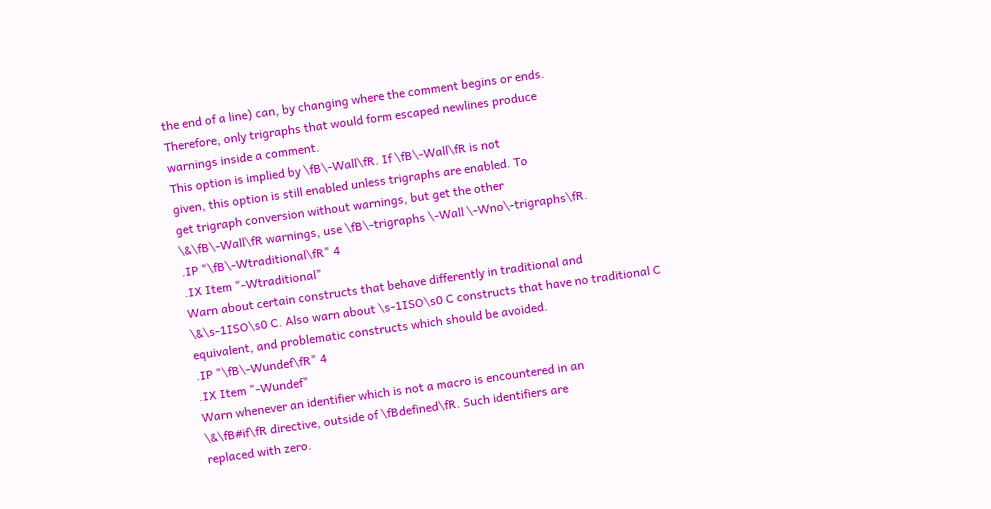the end of a line) can, by changing where the comment begins or ends.
Therefore, only trigraphs that would form escaped newlines produce
warnings inside a comment.
This option is implied by \fB\-Wall\fR. If \fB\-Wall\fR is not
given, this option is still enabled unless trigraphs are enabled. To
get trigraph conversion without warnings, but get the other
\&\fB\-Wall\fR warnings, use \fB\-trigraphs \-Wall \-Wno\-trigraphs\fR.
.IP "\fB\-Wtraditional\fR" 4
.IX Item "-Wtraditional"
Warn about certain constructs that behave differently in traditional and
\&\s-1ISO\s0 C. Also warn about \s-1ISO\s0 C constructs that have no traditional C
equivalent, and problematic constructs which should be avoided.
.IP "\fB\-Wundef\fR" 4
.IX Item "-Wundef"
Warn whenever an identifier which is not a macro is encountered in an
\&\fB#if\fR directive, outside of \fBdefined\fR. Such identifiers are
replaced with zero.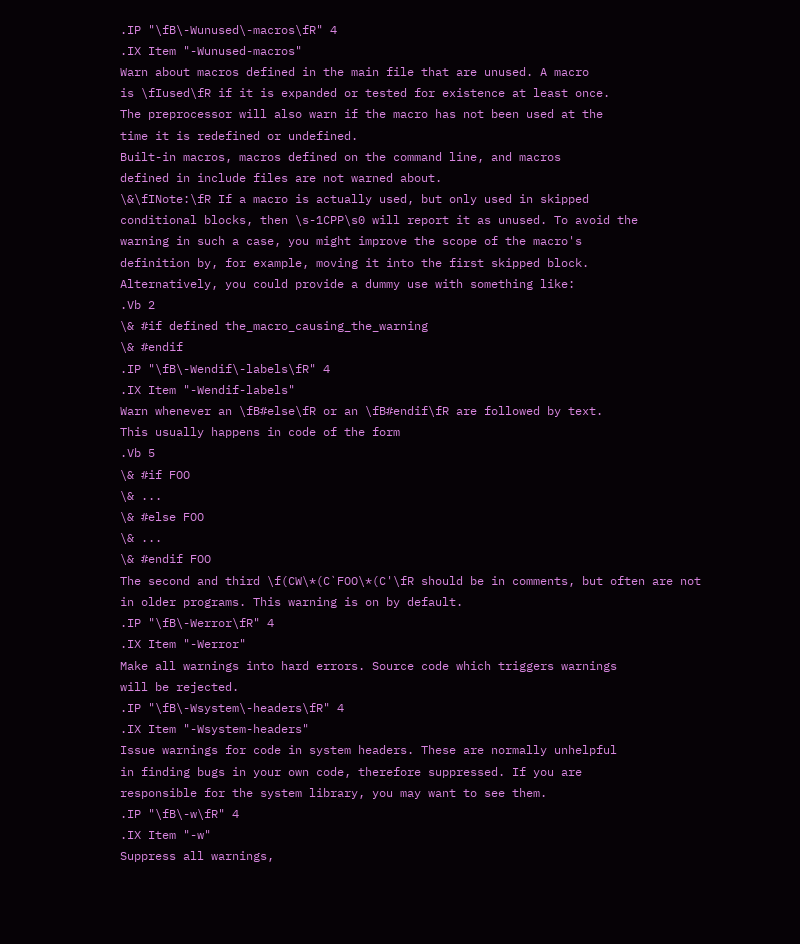.IP "\fB\-Wunused\-macros\fR" 4
.IX Item "-Wunused-macros"
Warn about macros defined in the main file that are unused. A macro
is \fIused\fR if it is expanded or tested for existence at least once.
The preprocessor will also warn if the macro has not been used at the
time it is redefined or undefined.
Built-in macros, macros defined on the command line, and macros
defined in include files are not warned about.
\&\fINote:\fR If a macro is actually used, but only used in skipped
conditional blocks, then \s-1CPP\s0 will report it as unused. To avoid the
warning in such a case, you might improve the scope of the macro's
definition by, for example, moving it into the first skipped block.
Alternatively, you could provide a dummy use with something like:
.Vb 2
\& #if defined the_macro_causing_the_warning
\& #endif
.IP "\fB\-Wendif\-labels\fR" 4
.IX Item "-Wendif-labels"
Warn whenever an \fB#else\fR or an \fB#endif\fR are followed by text.
This usually happens in code of the form
.Vb 5
\& #if FOO
\& ...
\& #else FOO
\& ...
\& #endif FOO
The second and third \f(CW\*(C`FOO\*(C'\fR should be in comments, but often are not
in older programs. This warning is on by default.
.IP "\fB\-Werror\fR" 4
.IX Item "-Werror"
Make all warnings into hard errors. Source code which triggers warnings
will be rejected.
.IP "\fB\-Wsystem\-headers\fR" 4
.IX Item "-Wsystem-headers"
Issue warnings for code in system headers. These are normally unhelpful
in finding bugs in your own code, therefore suppressed. If you are
responsible for the system library, you may want to see them.
.IP "\fB\-w\fR" 4
.IX Item "-w"
Suppress all warnings,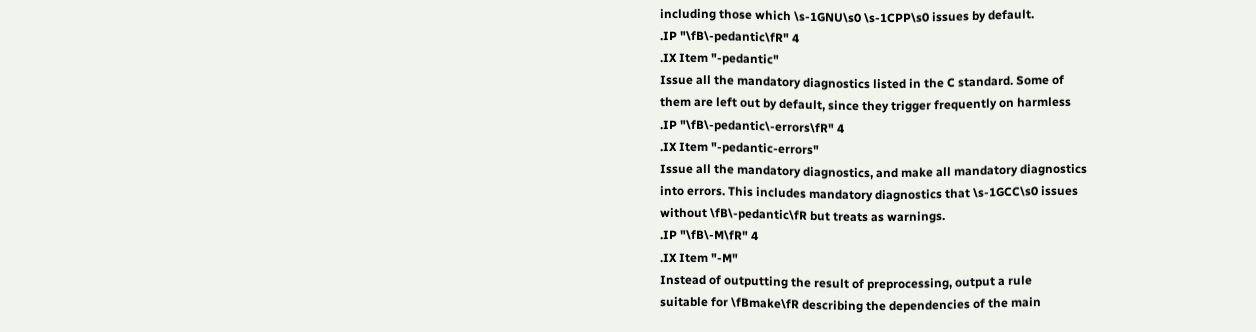including those which \s-1GNU\s0 \s-1CPP\s0 issues by default.
.IP "\fB\-pedantic\fR" 4
.IX Item "-pedantic"
Issue all the mandatory diagnostics listed in the C standard. Some of
them are left out by default, since they trigger frequently on harmless
.IP "\fB\-pedantic\-errors\fR" 4
.IX Item "-pedantic-errors"
Issue all the mandatory diagnostics, and make all mandatory diagnostics
into errors. This includes mandatory diagnostics that \s-1GCC\s0 issues
without \fB\-pedantic\fR but treats as warnings.
.IP "\fB\-M\fR" 4
.IX Item "-M"
Instead of outputting the result of preprocessing, output a rule
suitable for \fBmake\fR describing the dependencies of the main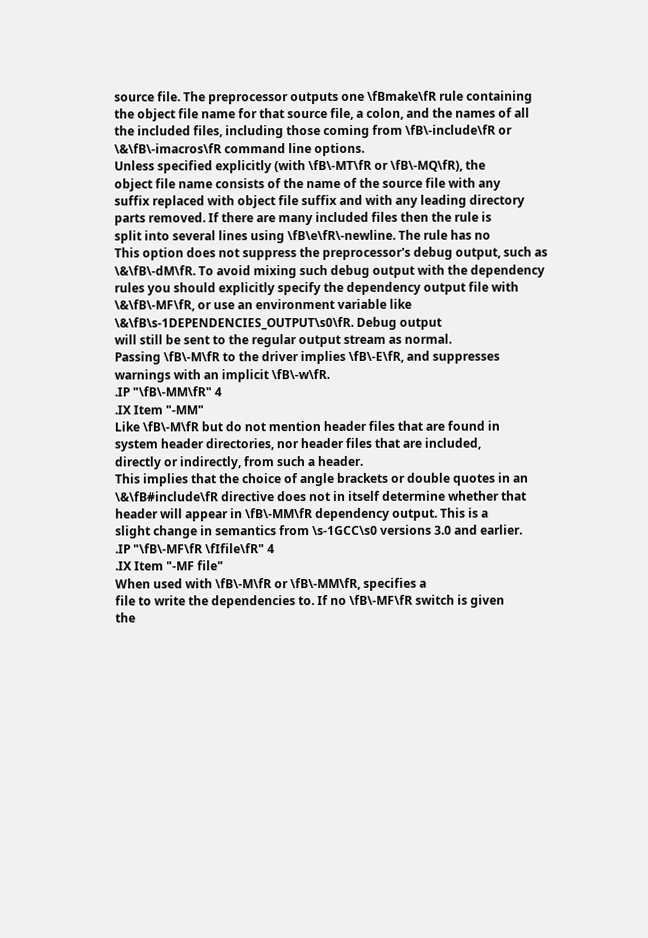source file. The preprocessor outputs one \fBmake\fR rule containing
the object file name for that source file, a colon, and the names of all
the included files, including those coming from \fB\-include\fR or
\&\fB\-imacros\fR command line options.
Unless specified explicitly (with \fB\-MT\fR or \fB\-MQ\fR), the
object file name consists of the name of the source file with any
suffix replaced with object file suffix and with any leading directory
parts removed. If there are many included files then the rule is
split into several lines using \fB\e\fR\-newline. The rule has no
This option does not suppress the preprocessor's debug output, such as
\&\fB\-dM\fR. To avoid mixing such debug output with the dependency
rules you should explicitly specify the dependency output file with
\&\fB\-MF\fR, or use an environment variable like
\&\fB\s-1DEPENDENCIES_OUTPUT\s0\fR. Debug output
will still be sent to the regular output stream as normal.
Passing \fB\-M\fR to the driver implies \fB\-E\fR, and suppresses
warnings with an implicit \fB\-w\fR.
.IP "\fB\-MM\fR" 4
.IX Item "-MM"
Like \fB\-M\fR but do not mention header files that are found in
system header directories, nor header files that are included,
directly or indirectly, from such a header.
This implies that the choice of angle brackets or double quotes in an
\&\fB#include\fR directive does not in itself determine whether that
header will appear in \fB\-MM\fR dependency output. This is a
slight change in semantics from \s-1GCC\s0 versions 3.0 and earlier.
.IP "\fB\-MF\fR \fIfile\fR" 4
.IX Item "-MF file"
When used with \fB\-M\fR or \fB\-MM\fR, specifies a
file to write the dependencies to. If no \fB\-MF\fR switch is given
the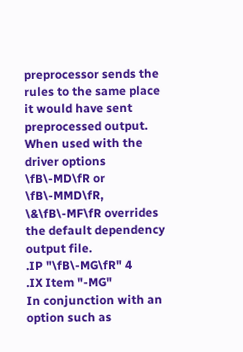preprocessor sends the rules to the same place it would have sent
preprocessed output.
When used with the driver options \fB\-MD\fR or \fB\-MMD\fR,
\&\fB\-MF\fR overrides the default dependency output file.
.IP "\fB\-MG\fR" 4
.IX Item "-MG"
In conjunction with an option such as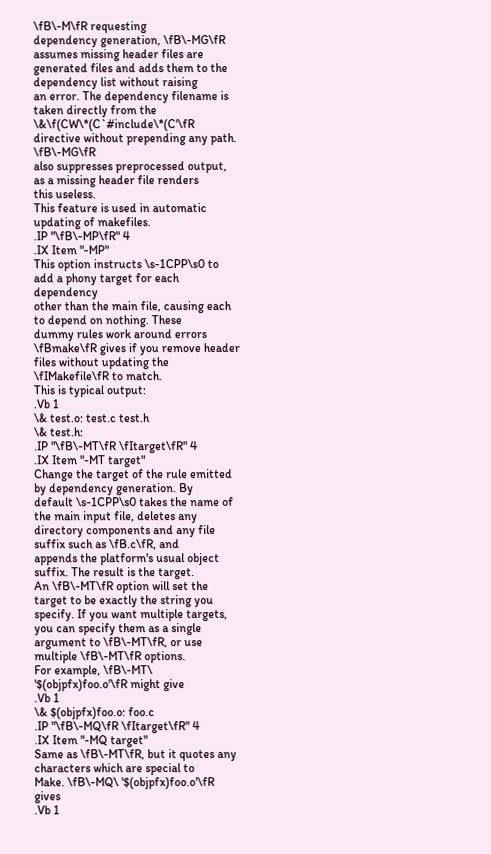\fB\-M\fR requesting
dependency generation, \fB\-MG\fR assumes missing header files are
generated files and adds them to the dependency list without raising
an error. The dependency filename is taken directly from the
\&\f(CW\*(C`#include\*(C'\fR directive without prepending any path. \fB\-MG\fR
also suppresses preprocessed output, as a missing header file renders
this useless.
This feature is used in automatic updating of makefiles.
.IP "\fB\-MP\fR" 4
.IX Item "-MP"
This option instructs \s-1CPP\s0 to add a phony target for each dependency
other than the main file, causing each to depend on nothing. These
dummy rules work around errors \fBmake\fR gives if you remove header
files without updating the \fIMakefile\fR to match.
This is typical output:
.Vb 1
\& test.o: test.c test.h
\& test.h:
.IP "\fB\-MT\fR \fItarget\fR" 4
.IX Item "-MT target"
Change the target of the rule emitted by dependency generation. By
default \s-1CPP\s0 takes the name of the main input file, deletes any
directory components and any file suffix such as \fB.c\fR, and
appends the platform's usual object suffix. The result is the target.
An \fB\-MT\fR option will set the target to be exactly the string you
specify. If you want multiple targets, you can specify them as a single
argument to \fB\-MT\fR, or use multiple \fB\-MT\fR options.
For example, \fB\-MT\ '$(objpfx)foo.o'\fR might give
.Vb 1
\& $(objpfx)foo.o: foo.c
.IP "\fB\-MQ\fR \fItarget\fR" 4
.IX Item "-MQ target"
Same as \fB\-MT\fR, but it quotes any characters which are special to
Make. \fB\-MQ\ '$(objpfx)foo.o'\fR gives
.Vb 1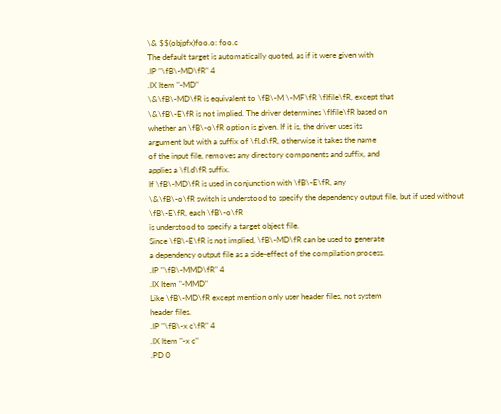\& $$(objpfx)foo.o: foo.c
The default target is automatically quoted, as if it were given with
.IP "\fB\-MD\fR" 4
.IX Item "-MD"
\&\fB\-MD\fR is equivalent to \fB\-M \-MF\fR \fIfile\fR, except that
\&\fB\-E\fR is not implied. The driver determines \fIfile\fR based on
whether an \fB\-o\fR option is given. If it is, the driver uses its
argument but with a suffix of \fI.d\fR, otherwise it takes the name
of the input file, removes any directory components and suffix, and
applies a \fI.d\fR suffix.
If \fB\-MD\fR is used in conjunction with \fB\-E\fR, any
\&\fB\-o\fR switch is understood to specify the dependency output file, but if used without \fB\-E\fR, each \fB\-o\fR
is understood to specify a target object file.
Since \fB\-E\fR is not implied, \fB\-MD\fR can be used to generate
a dependency output file as a side-effect of the compilation process.
.IP "\fB\-MMD\fR" 4
.IX Item "-MMD"
Like \fB\-MD\fR except mention only user header files, not system
header files.
.IP "\fB\-x c\fR" 4
.IX Item "-x c"
.PD 0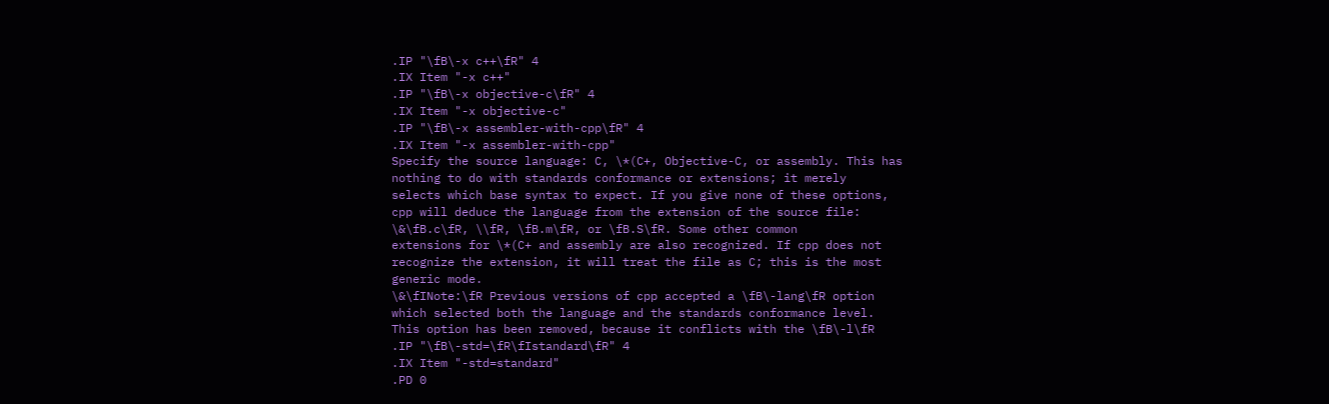.IP "\fB\-x c++\fR" 4
.IX Item "-x c++"
.IP "\fB\-x objective-c\fR" 4
.IX Item "-x objective-c"
.IP "\fB\-x assembler-with-cpp\fR" 4
.IX Item "-x assembler-with-cpp"
Specify the source language: C, \*(C+, Objective-C, or assembly. This has
nothing to do with standards conformance or extensions; it merely
selects which base syntax to expect. If you give none of these options,
cpp will deduce the language from the extension of the source file:
\&\fB.c\fR, \\fR, \fB.m\fR, or \fB.S\fR. Some other common
extensions for \*(C+ and assembly are also recognized. If cpp does not
recognize the extension, it will treat the file as C; this is the most
generic mode.
\&\fINote:\fR Previous versions of cpp accepted a \fB\-lang\fR option
which selected both the language and the standards conformance level.
This option has been removed, because it conflicts with the \fB\-l\fR
.IP "\fB\-std=\fR\fIstandard\fR" 4
.IX Item "-std=standard"
.PD 0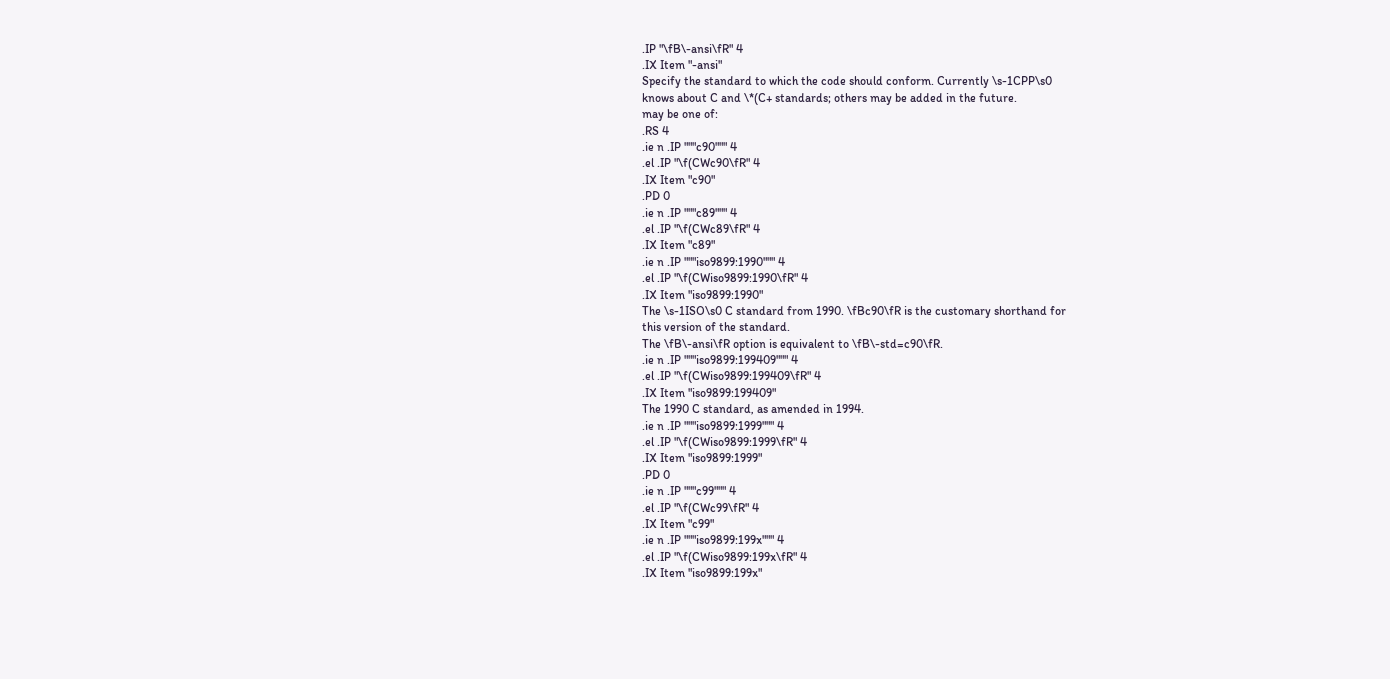.IP "\fB\-ansi\fR" 4
.IX Item "-ansi"
Specify the standard to which the code should conform. Currently \s-1CPP\s0
knows about C and \*(C+ standards; others may be added in the future.
may be one of:
.RS 4
.ie n .IP """c90""" 4
.el .IP "\f(CWc90\fR" 4
.IX Item "c90"
.PD 0
.ie n .IP """c89""" 4
.el .IP "\f(CWc89\fR" 4
.IX Item "c89"
.ie n .IP """iso9899:1990""" 4
.el .IP "\f(CWiso9899:1990\fR" 4
.IX Item "iso9899:1990"
The \s-1ISO\s0 C standard from 1990. \fBc90\fR is the customary shorthand for
this version of the standard.
The \fB\-ansi\fR option is equivalent to \fB\-std=c90\fR.
.ie n .IP """iso9899:199409""" 4
.el .IP "\f(CWiso9899:199409\fR" 4
.IX Item "iso9899:199409"
The 1990 C standard, as amended in 1994.
.ie n .IP """iso9899:1999""" 4
.el .IP "\f(CWiso9899:1999\fR" 4
.IX Item "iso9899:1999"
.PD 0
.ie n .IP """c99""" 4
.el .IP "\f(CWc99\fR" 4
.IX Item "c99"
.ie n .IP """iso9899:199x""" 4
.el .IP "\f(CWiso9899:199x\fR" 4
.IX Item "iso9899:199x"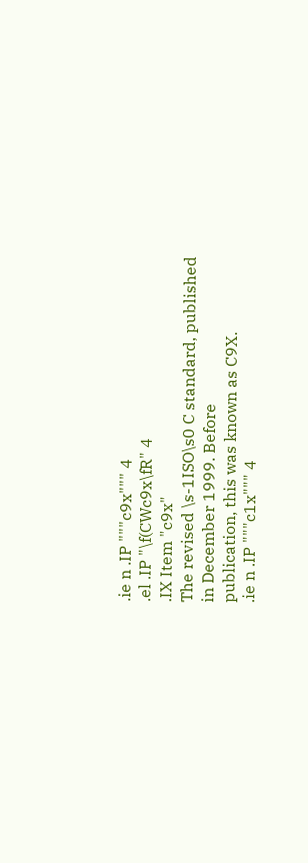.ie n .IP """c9x""" 4
.el .IP "\f(CWc9x\fR" 4
.IX Item "c9x"
The revised \s-1ISO\s0 C standard, published in December 1999. Before
publication, this was known as C9X.
.ie n .IP """c1x""" 4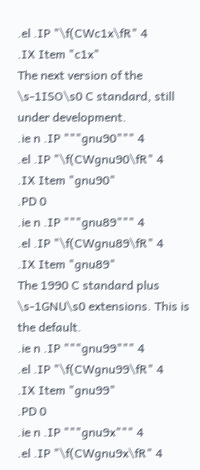.el .IP "\f(CWc1x\fR" 4
.IX Item "c1x"
The next version of the \s-1ISO\s0 C standard, still under development.
.ie n .IP """gnu90""" 4
.el .IP "\f(CWgnu90\fR" 4
.IX Item "gnu90"
.PD 0
.ie n .IP """gnu89""" 4
.el .IP "\f(CWgnu89\fR" 4
.IX Item "gnu89"
The 1990 C standard plus \s-1GNU\s0 extensions. This is the default.
.ie n .IP """gnu99""" 4
.el .IP "\f(CWgnu99\fR" 4
.IX Item "gnu99"
.PD 0
.ie n .IP """gnu9x""" 4
.el .IP "\f(CWgnu9x\fR" 4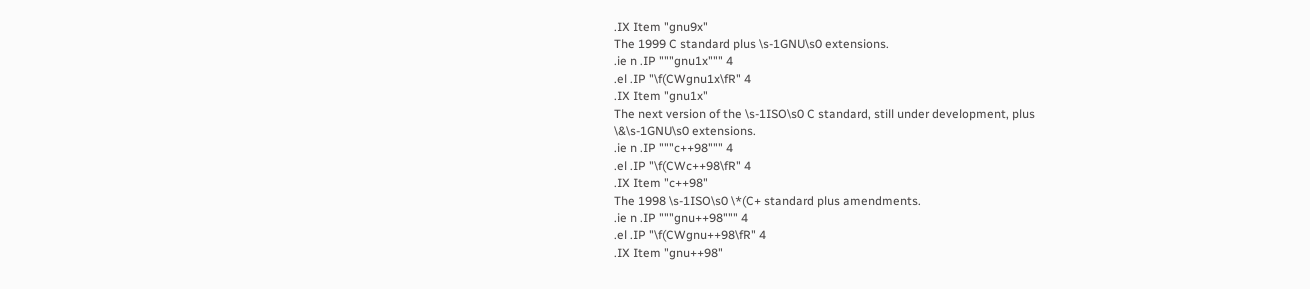.IX Item "gnu9x"
The 1999 C standard plus \s-1GNU\s0 extensions.
.ie n .IP """gnu1x""" 4
.el .IP "\f(CWgnu1x\fR" 4
.IX Item "gnu1x"
The next version of the \s-1ISO\s0 C standard, still under development, plus
\&\s-1GNU\s0 extensions.
.ie n .IP """c++98""" 4
.el .IP "\f(CWc++98\fR" 4
.IX Item "c++98"
The 1998 \s-1ISO\s0 \*(C+ standard plus amendments.
.ie n .IP """gnu++98""" 4
.el .IP "\f(CWgnu++98\fR" 4
.IX Item "gnu++98"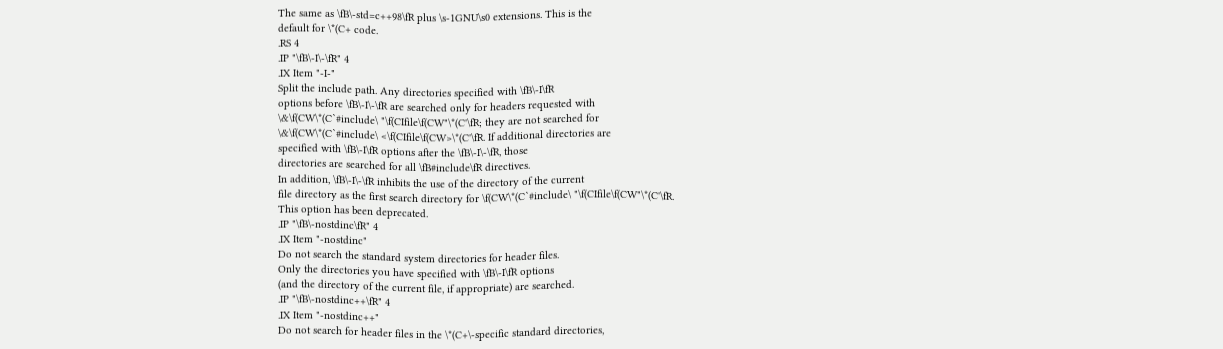The same as \fB\-std=c++98\fR plus \s-1GNU\s0 extensions. This is the
default for \*(C+ code.
.RS 4
.IP "\fB\-I\-\fR" 4
.IX Item "-I-"
Split the include path. Any directories specified with \fB\-I\fR
options before \fB\-I\-\fR are searched only for headers requested with
\&\f(CW\*(C`#include\ "\f(CIfile\f(CW"\*(C'\fR; they are not searched for
\&\f(CW\*(C`#include\ <\f(CIfile\f(CW>\*(C'\fR. If additional directories are
specified with \fB\-I\fR options after the \fB\-I\-\fR, those
directories are searched for all \fB#include\fR directives.
In addition, \fB\-I\-\fR inhibits the use of the directory of the current
file directory as the first search directory for \f(CW\*(C`#include\ "\f(CIfile\f(CW"\*(C'\fR.
This option has been deprecated.
.IP "\fB\-nostdinc\fR" 4
.IX Item "-nostdinc"
Do not search the standard system directories for header files.
Only the directories you have specified with \fB\-I\fR options
(and the directory of the current file, if appropriate) are searched.
.IP "\fB\-nostdinc++\fR" 4
.IX Item "-nostdinc++"
Do not search for header files in the \*(C+\-specific standard directories,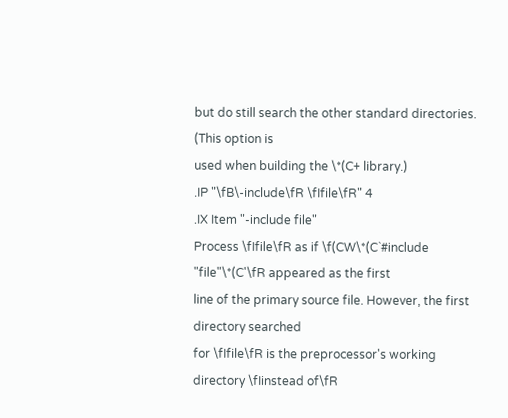but do still search the other standard directories. (This option is
used when building the \*(C+ library.)
.IP "\fB\-include\fR \fIfile\fR" 4
.IX Item "-include file"
Process \fIfile\fR as if \f(CW\*(C`#include "file"\*(C'\fR appeared as the first
line of the primary source file. However, the first directory searched
for \fIfile\fR is the preprocessor's working directory \fIinstead of\fR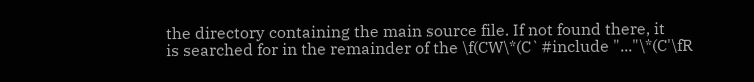the directory containing the main source file. If not found there, it
is searched for in the remainder of the \f(CW\*(C`#include "..."\*(C'\fR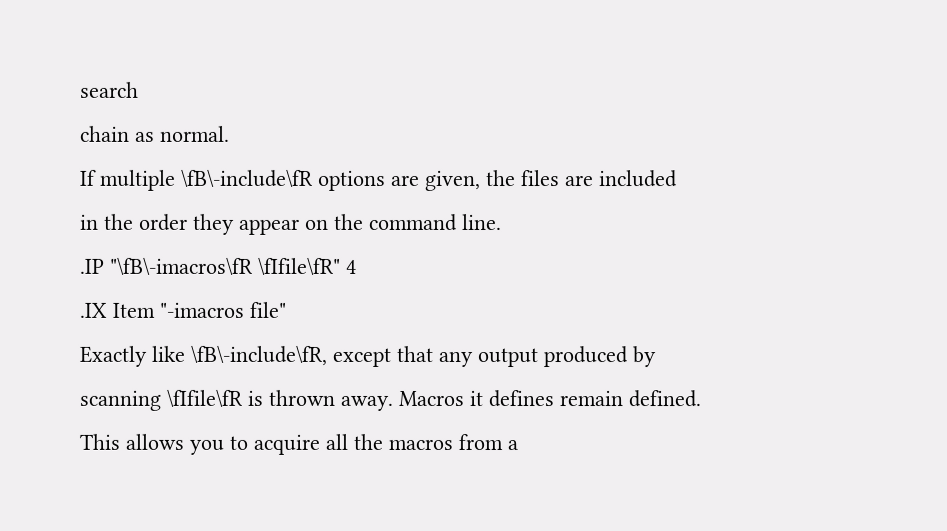search
chain as normal.
If multiple \fB\-include\fR options are given, the files are included
in the order they appear on the command line.
.IP "\fB\-imacros\fR \fIfile\fR" 4
.IX Item "-imacros file"
Exactly like \fB\-include\fR, except that any output produced by
scanning \fIfile\fR is thrown away. Macros it defines remain defined.
This allows you to acquire all the macros from a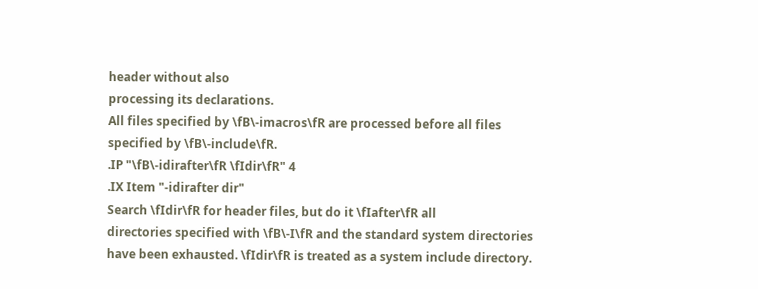header without also
processing its declarations.
All files specified by \fB\-imacros\fR are processed before all files
specified by \fB\-include\fR.
.IP "\fB\-idirafter\fR \fIdir\fR" 4
.IX Item "-idirafter dir"
Search \fIdir\fR for header files, but do it \fIafter\fR all
directories specified with \fB\-I\fR and the standard system directories
have been exhausted. \fIdir\fR is treated as a system include directory.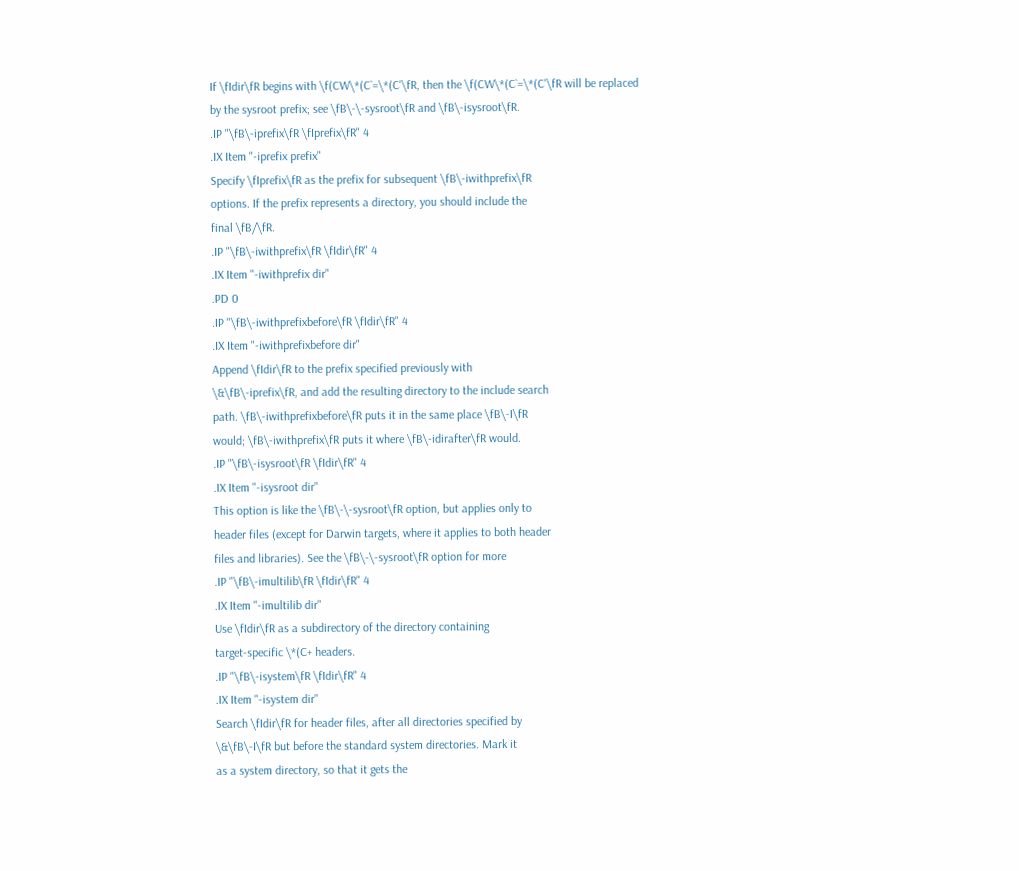If \fIdir\fR begins with \f(CW\*(C`=\*(C'\fR, then the \f(CW\*(C`=\*(C'\fR will be replaced
by the sysroot prefix; see \fB\-\-sysroot\fR and \fB\-isysroot\fR.
.IP "\fB\-iprefix\fR \fIprefix\fR" 4
.IX Item "-iprefix prefix"
Specify \fIprefix\fR as the prefix for subsequent \fB\-iwithprefix\fR
options. If the prefix represents a directory, you should include the
final \fB/\fR.
.IP "\fB\-iwithprefix\fR \fIdir\fR" 4
.IX Item "-iwithprefix dir"
.PD 0
.IP "\fB\-iwithprefixbefore\fR \fIdir\fR" 4
.IX Item "-iwithprefixbefore dir"
Append \fIdir\fR to the prefix specified previously with
\&\fB\-iprefix\fR, and add the resulting directory to the include search
path. \fB\-iwithprefixbefore\fR puts it in the same place \fB\-I\fR
would; \fB\-iwithprefix\fR puts it where \fB\-idirafter\fR would.
.IP "\fB\-isysroot\fR \fIdir\fR" 4
.IX Item "-isysroot dir"
This option is like the \fB\-\-sysroot\fR option, but applies only to
header files (except for Darwin targets, where it applies to both header
files and libraries). See the \fB\-\-sysroot\fR option for more
.IP "\fB\-imultilib\fR \fIdir\fR" 4
.IX Item "-imultilib dir"
Use \fIdir\fR as a subdirectory of the directory containing
target-specific \*(C+ headers.
.IP "\fB\-isystem\fR \fIdir\fR" 4
.IX Item "-isystem dir"
Search \fIdir\fR for header files, after all directories specified by
\&\fB\-I\fR but before the standard system directories. Mark it
as a system directory, so that it gets the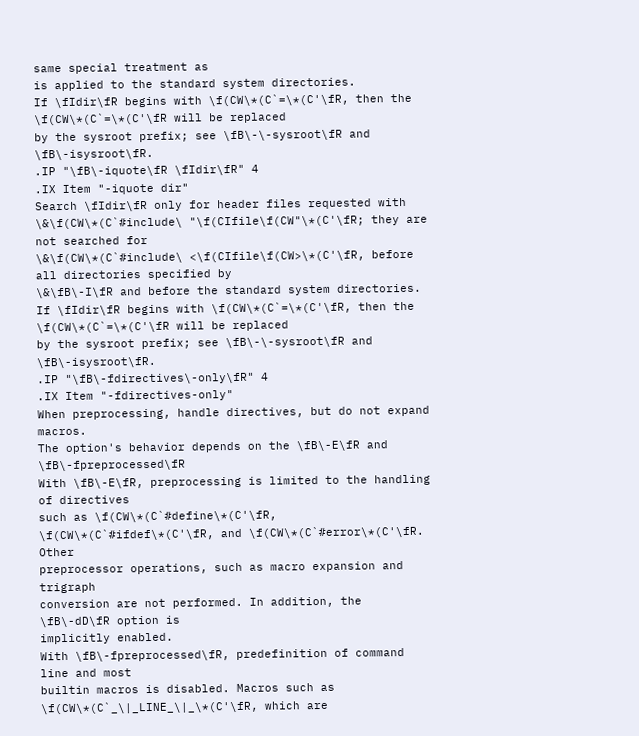same special treatment as
is applied to the standard system directories.
If \fIdir\fR begins with \f(CW\*(C`=\*(C'\fR, then the \f(CW\*(C`=\*(C'\fR will be replaced
by the sysroot prefix; see \fB\-\-sysroot\fR and \fB\-isysroot\fR.
.IP "\fB\-iquote\fR \fIdir\fR" 4
.IX Item "-iquote dir"
Search \fIdir\fR only for header files requested with
\&\f(CW\*(C`#include\ "\f(CIfile\f(CW"\*(C'\fR; they are not searched for
\&\f(CW\*(C`#include\ <\f(CIfile\f(CW>\*(C'\fR, before all directories specified by
\&\fB\-I\fR and before the standard system directories.
If \fIdir\fR begins with \f(CW\*(C`=\*(C'\fR, then the \f(CW\*(C`=\*(C'\fR will be replaced
by the sysroot prefix; see \fB\-\-sysroot\fR and \fB\-isysroot\fR.
.IP "\fB\-fdirectives\-only\fR" 4
.IX Item "-fdirectives-only"
When preprocessing, handle directives, but do not expand macros.
The option's behavior depends on the \fB\-E\fR and \fB\-fpreprocessed\fR
With \fB\-E\fR, preprocessing is limited to the handling of directives
such as \f(CW\*(C`#define\*(C'\fR, \f(CW\*(C`#ifdef\*(C'\fR, and \f(CW\*(C`#error\*(C'\fR. Other
preprocessor operations, such as macro expansion and trigraph
conversion are not performed. In addition, the \fB\-dD\fR option is
implicitly enabled.
With \fB\-fpreprocessed\fR, predefinition of command line and most
builtin macros is disabled. Macros such as \f(CW\*(C`_\|_LINE_\|_\*(C'\fR, which are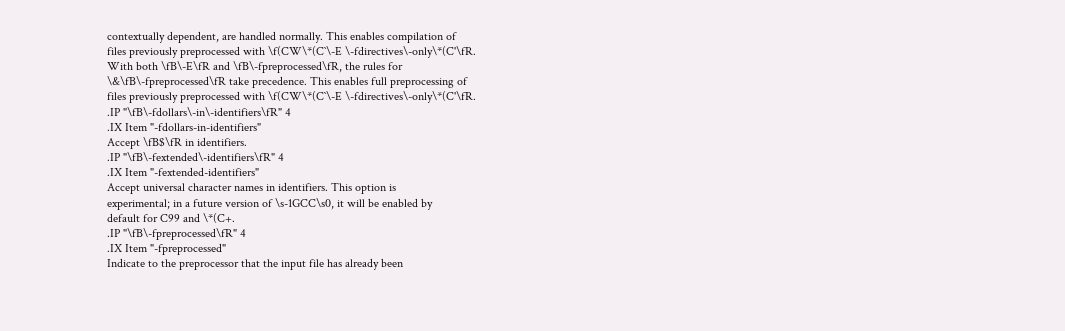contextually dependent, are handled normally. This enables compilation of
files previously preprocessed with \f(CW\*(C`\-E \-fdirectives\-only\*(C'\fR.
With both \fB\-E\fR and \fB\-fpreprocessed\fR, the rules for
\&\fB\-fpreprocessed\fR take precedence. This enables full preprocessing of
files previously preprocessed with \f(CW\*(C`\-E \-fdirectives\-only\*(C'\fR.
.IP "\fB\-fdollars\-in\-identifiers\fR" 4
.IX Item "-fdollars-in-identifiers"
Accept \fB$\fR in identifiers.
.IP "\fB\-fextended\-identifiers\fR" 4
.IX Item "-fextended-identifiers"
Accept universal character names in identifiers. This option is
experimental; in a future version of \s-1GCC\s0, it will be enabled by
default for C99 and \*(C+.
.IP "\fB\-fpreprocessed\fR" 4
.IX Item "-fpreprocessed"
Indicate to the preprocessor that the input file has already been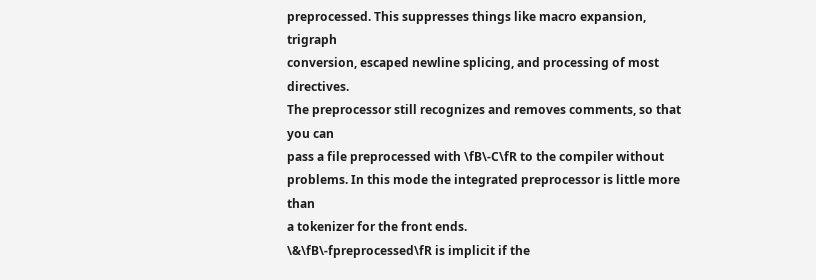preprocessed. This suppresses things like macro expansion, trigraph
conversion, escaped newline splicing, and processing of most directives.
The preprocessor still recognizes and removes comments, so that you can
pass a file preprocessed with \fB\-C\fR to the compiler without
problems. In this mode the integrated preprocessor is little more than
a tokenizer for the front ends.
\&\fB\-fpreprocessed\fR is implicit if the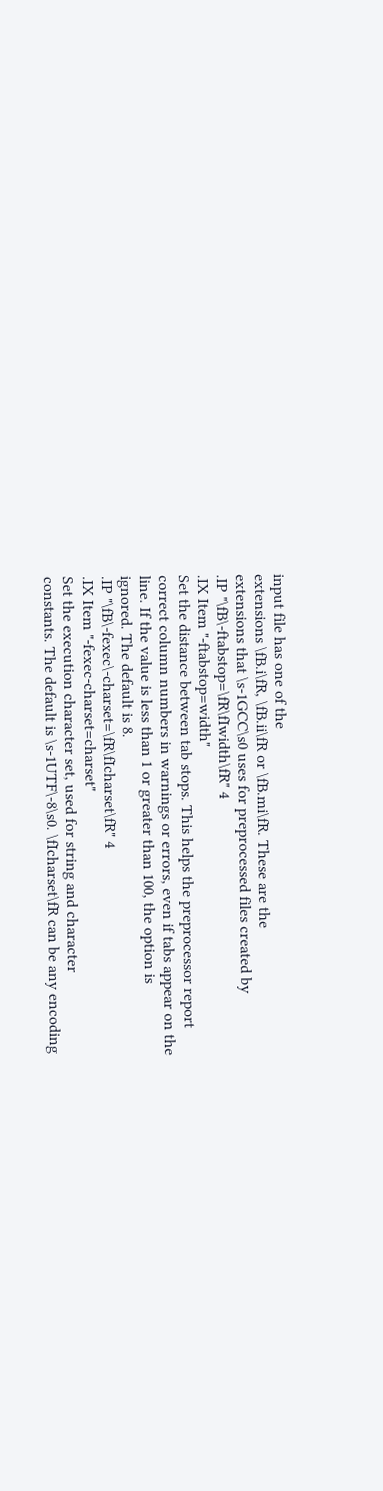input file has one of the
extensions \fB.i\fR, \fB.ii\fR or \fB.mi\fR. These are the
extensions that \s-1GCC\s0 uses for preprocessed files created by
.IP "\fB\-ftabstop=\fR\fIwidth\fR" 4
.IX Item "-ftabstop=width"
Set the distance between tab stops. This helps the preprocessor report
correct column numbers in warnings or errors, even if tabs appear on the
line. If the value is less than 1 or greater than 100, the option is
ignored. The default is 8.
.IP "\fB\-fexec\-charset=\fR\fIcharset\fR" 4
.IX Item "-fexec-charset=charset"
Set the execution character set, used for string and character
constants. The default is \s-1UTF\-8\s0. \fIcharset\fR can be any encoding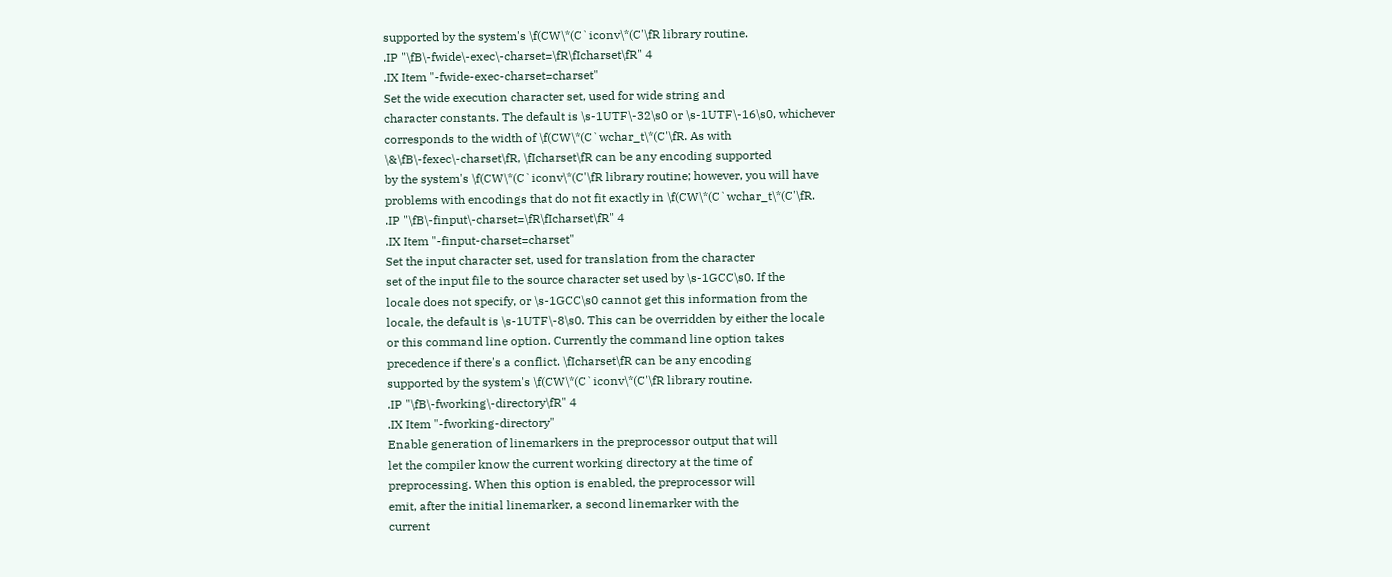supported by the system's \f(CW\*(C`iconv\*(C'\fR library routine.
.IP "\fB\-fwide\-exec\-charset=\fR\fIcharset\fR" 4
.IX Item "-fwide-exec-charset=charset"
Set the wide execution character set, used for wide string and
character constants. The default is \s-1UTF\-32\s0 or \s-1UTF\-16\s0, whichever
corresponds to the width of \f(CW\*(C`wchar_t\*(C'\fR. As with
\&\fB\-fexec\-charset\fR, \fIcharset\fR can be any encoding supported
by the system's \f(CW\*(C`iconv\*(C'\fR library routine; however, you will have
problems with encodings that do not fit exactly in \f(CW\*(C`wchar_t\*(C'\fR.
.IP "\fB\-finput\-charset=\fR\fIcharset\fR" 4
.IX Item "-finput-charset=charset"
Set the input character set, used for translation from the character
set of the input file to the source character set used by \s-1GCC\s0. If the
locale does not specify, or \s-1GCC\s0 cannot get this information from the
locale, the default is \s-1UTF\-8\s0. This can be overridden by either the locale
or this command line option. Currently the command line option takes
precedence if there's a conflict. \fIcharset\fR can be any encoding
supported by the system's \f(CW\*(C`iconv\*(C'\fR library routine.
.IP "\fB\-fworking\-directory\fR" 4
.IX Item "-fworking-directory"
Enable generation of linemarkers in the preprocessor output that will
let the compiler know the current working directory at the time of
preprocessing. When this option is enabled, the preprocessor will
emit, after the initial linemarker, a second linemarker with the
current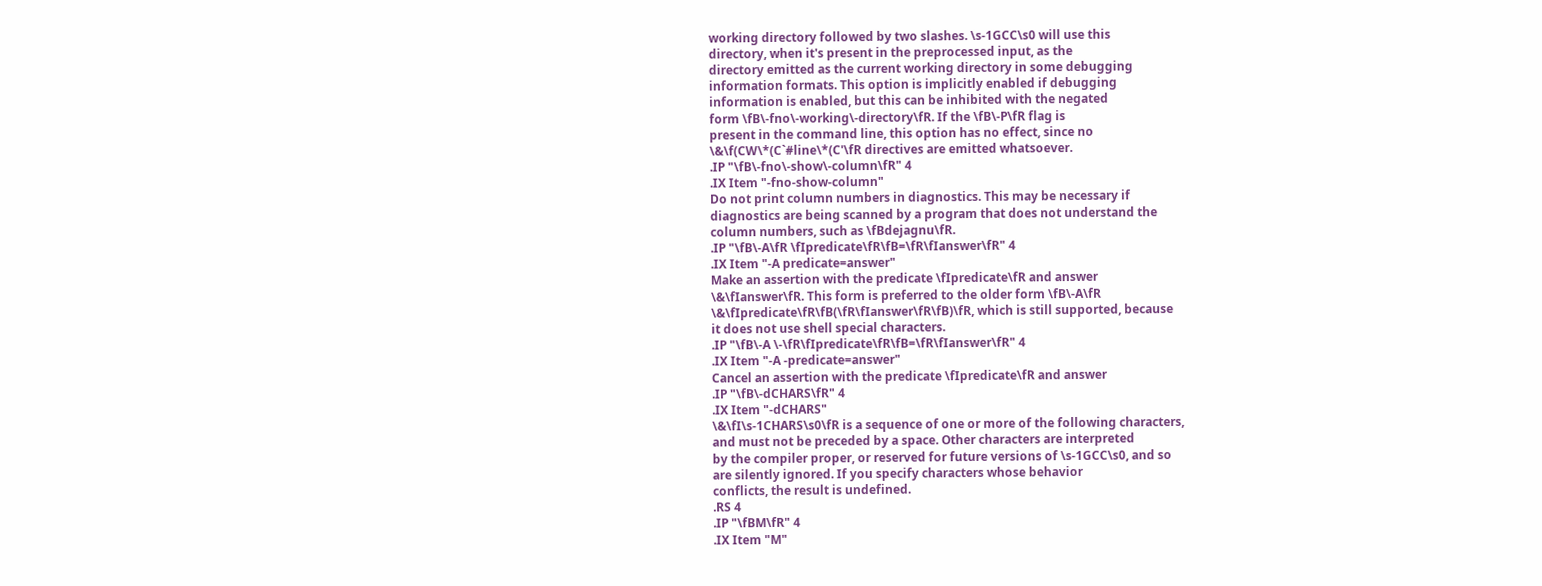working directory followed by two slashes. \s-1GCC\s0 will use this
directory, when it's present in the preprocessed input, as the
directory emitted as the current working directory in some debugging
information formats. This option is implicitly enabled if debugging
information is enabled, but this can be inhibited with the negated
form \fB\-fno\-working\-directory\fR. If the \fB\-P\fR flag is
present in the command line, this option has no effect, since no
\&\f(CW\*(C`#line\*(C'\fR directives are emitted whatsoever.
.IP "\fB\-fno\-show\-column\fR" 4
.IX Item "-fno-show-column"
Do not print column numbers in diagnostics. This may be necessary if
diagnostics are being scanned by a program that does not understand the
column numbers, such as \fBdejagnu\fR.
.IP "\fB\-A\fR \fIpredicate\fR\fB=\fR\fIanswer\fR" 4
.IX Item "-A predicate=answer"
Make an assertion with the predicate \fIpredicate\fR and answer
\&\fIanswer\fR. This form is preferred to the older form \fB\-A\fR
\&\fIpredicate\fR\fB(\fR\fIanswer\fR\fB)\fR, which is still supported, because
it does not use shell special characters.
.IP "\fB\-A \-\fR\fIpredicate\fR\fB=\fR\fIanswer\fR" 4
.IX Item "-A -predicate=answer"
Cancel an assertion with the predicate \fIpredicate\fR and answer
.IP "\fB\-dCHARS\fR" 4
.IX Item "-dCHARS"
\&\fI\s-1CHARS\s0\fR is a sequence of one or more of the following characters,
and must not be preceded by a space. Other characters are interpreted
by the compiler proper, or reserved for future versions of \s-1GCC\s0, and so
are silently ignored. If you specify characters whose behavior
conflicts, the result is undefined.
.RS 4
.IP "\fBM\fR" 4
.IX Item "M"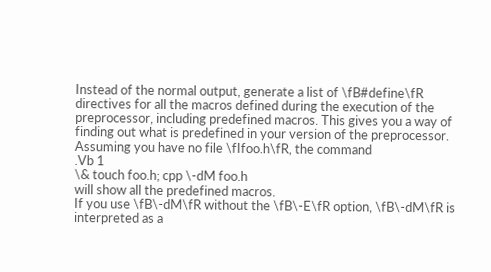Instead of the normal output, generate a list of \fB#define\fR
directives for all the macros defined during the execution of the
preprocessor, including predefined macros. This gives you a way of
finding out what is predefined in your version of the preprocessor.
Assuming you have no file \fIfoo.h\fR, the command
.Vb 1
\& touch foo.h; cpp \-dM foo.h
will show all the predefined macros.
If you use \fB\-dM\fR without the \fB\-E\fR option, \fB\-dM\fR is
interpreted as a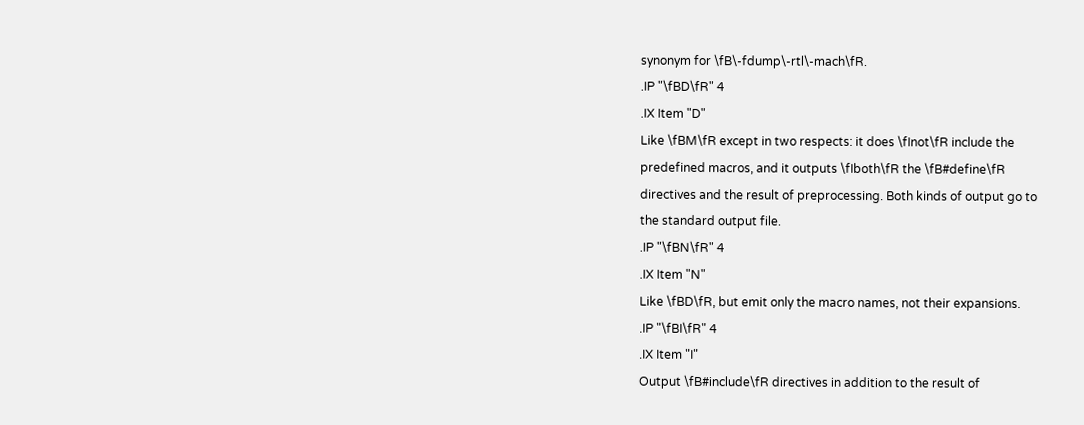synonym for \fB\-fdump\-rtl\-mach\fR.
.IP "\fBD\fR" 4
.IX Item "D"
Like \fBM\fR except in two respects: it does \fInot\fR include the
predefined macros, and it outputs \fIboth\fR the \fB#define\fR
directives and the result of preprocessing. Both kinds of output go to
the standard output file.
.IP "\fBN\fR" 4
.IX Item "N"
Like \fBD\fR, but emit only the macro names, not their expansions.
.IP "\fBI\fR" 4
.IX Item "I"
Output \fB#include\fR directives in addition to the result of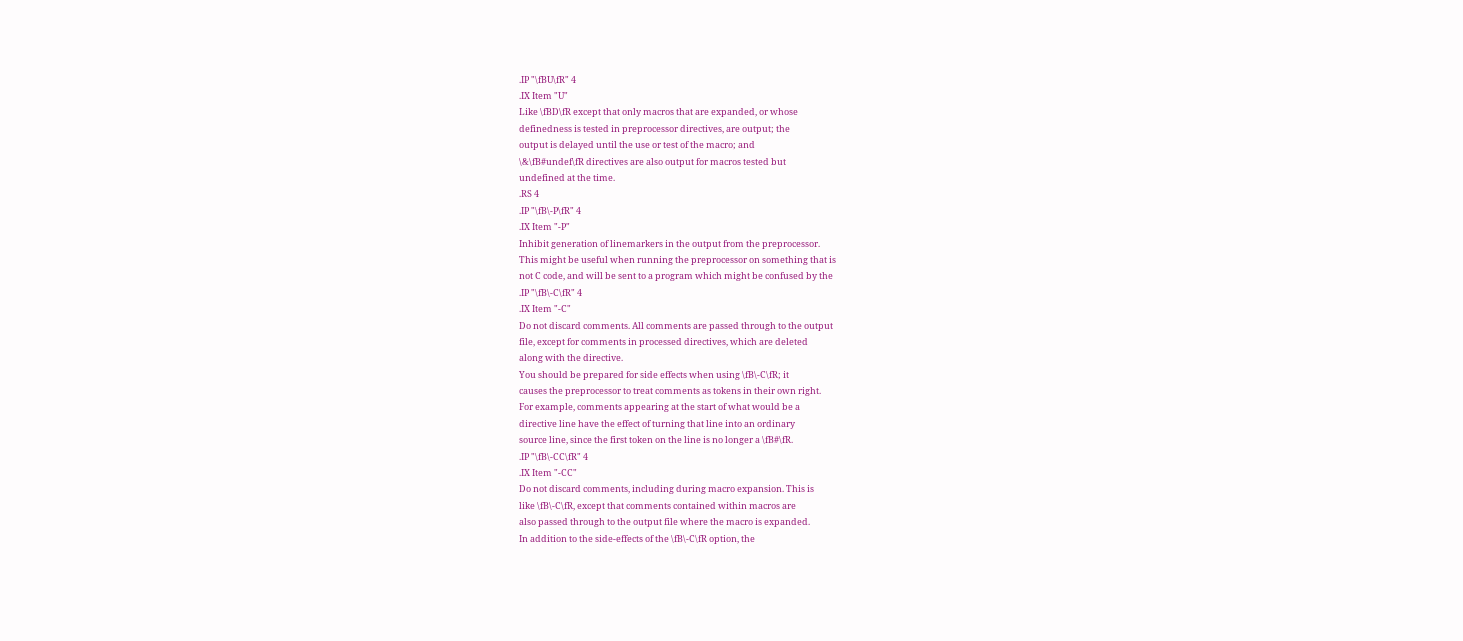.IP "\fBU\fR" 4
.IX Item "U"
Like \fBD\fR except that only macros that are expanded, or whose
definedness is tested in preprocessor directives, are output; the
output is delayed until the use or test of the macro; and
\&\fB#undef\fR directives are also output for macros tested but
undefined at the time.
.RS 4
.IP "\fB\-P\fR" 4
.IX Item "-P"
Inhibit generation of linemarkers in the output from the preprocessor.
This might be useful when running the preprocessor on something that is
not C code, and will be sent to a program which might be confused by the
.IP "\fB\-C\fR" 4
.IX Item "-C"
Do not discard comments. All comments are passed through to the output
file, except for comments in processed directives, which are deleted
along with the directive.
You should be prepared for side effects when using \fB\-C\fR; it
causes the preprocessor to treat comments as tokens in their own right.
For example, comments appearing at the start of what would be a
directive line have the effect of turning that line into an ordinary
source line, since the first token on the line is no longer a \fB#\fR.
.IP "\fB\-CC\fR" 4
.IX Item "-CC"
Do not discard comments, including during macro expansion. This is
like \fB\-C\fR, except that comments contained within macros are
also passed through to the output file where the macro is expanded.
In addition to the side-effects of the \fB\-C\fR option, the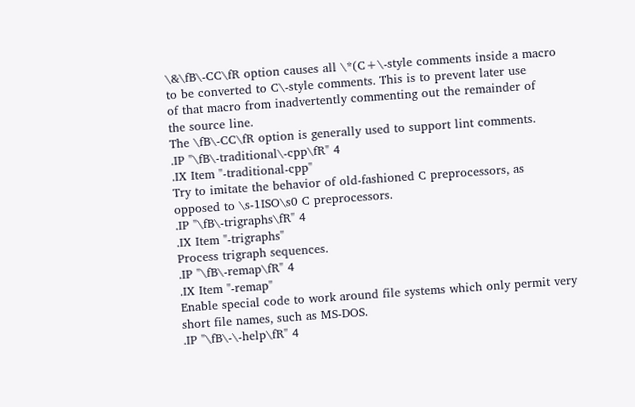\&\fB\-CC\fR option causes all \*(C+\-style comments inside a macro
to be converted to C\-style comments. This is to prevent later use
of that macro from inadvertently commenting out the remainder of
the source line.
The \fB\-CC\fR option is generally used to support lint comments.
.IP "\fB\-traditional\-cpp\fR" 4
.IX Item "-traditional-cpp"
Try to imitate the behavior of old-fashioned C preprocessors, as
opposed to \s-1ISO\s0 C preprocessors.
.IP "\fB\-trigraphs\fR" 4
.IX Item "-trigraphs"
Process trigraph sequences.
.IP "\fB\-remap\fR" 4
.IX Item "-remap"
Enable special code to work around file systems which only permit very
short file names, such as MS-DOS.
.IP "\fB\-\-help\fR" 4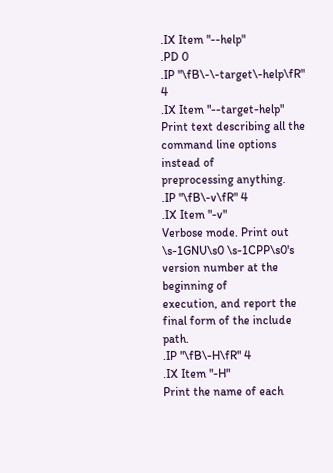.IX Item "--help"
.PD 0
.IP "\fB\-\-target\-help\fR" 4
.IX Item "--target-help"
Print text describing all the command line options instead of
preprocessing anything.
.IP "\fB\-v\fR" 4
.IX Item "-v"
Verbose mode. Print out \s-1GNU\s0 \s-1CPP\s0's version number at the beginning of
execution, and report the final form of the include path.
.IP "\fB\-H\fR" 4
.IX Item "-H"
Print the name of each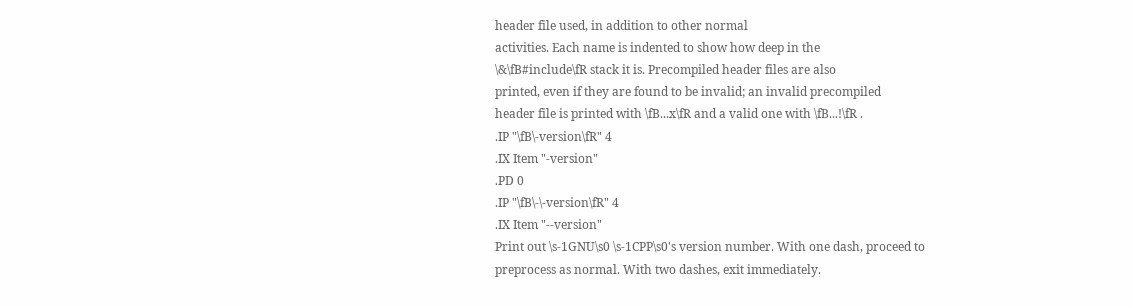header file used, in addition to other normal
activities. Each name is indented to show how deep in the
\&\fB#include\fR stack it is. Precompiled header files are also
printed, even if they are found to be invalid; an invalid precompiled
header file is printed with \fB...x\fR and a valid one with \fB...!\fR .
.IP "\fB\-version\fR" 4
.IX Item "-version"
.PD 0
.IP "\fB\-\-version\fR" 4
.IX Item "--version"
Print out \s-1GNU\s0 \s-1CPP\s0's version number. With one dash, proceed to
preprocess as normal. With two dashes, exit immediately.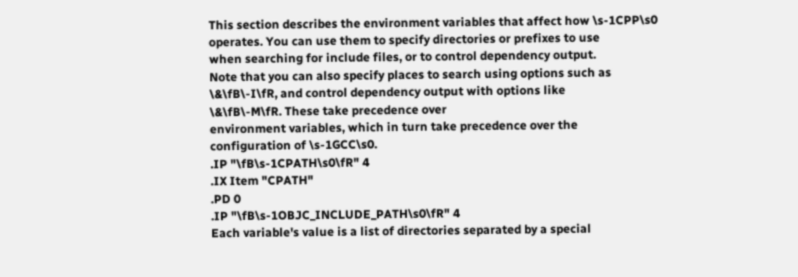This section describes the environment variables that affect how \s-1CPP\s0
operates. You can use them to specify directories or prefixes to use
when searching for include files, or to control dependency output.
Note that you can also specify places to search using options such as
\&\fB\-I\fR, and control dependency output with options like
\&\fB\-M\fR. These take precedence over
environment variables, which in turn take precedence over the
configuration of \s-1GCC\s0.
.IP "\fB\s-1CPATH\s0\fR" 4
.IX Item "CPATH"
.PD 0
.IP "\fB\s-1OBJC_INCLUDE_PATH\s0\fR" 4
Each variable's value is a list of directories separated by a special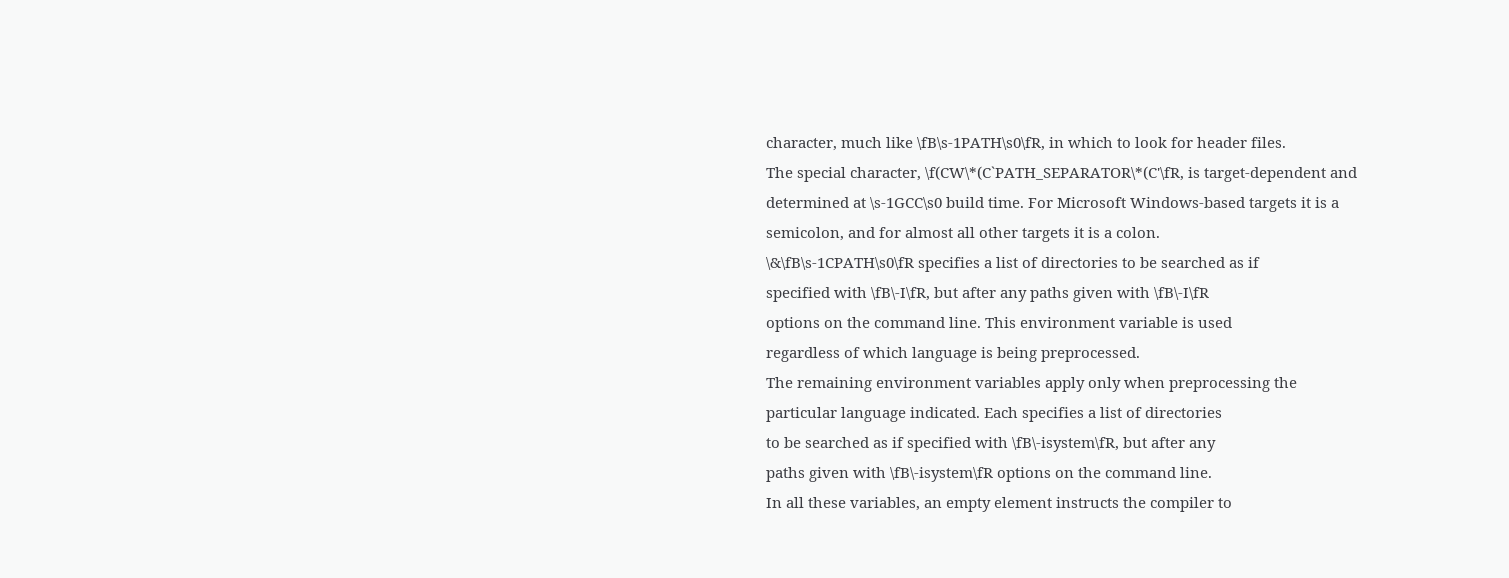character, much like \fB\s-1PATH\s0\fR, in which to look for header files.
The special character, \f(CW\*(C`PATH_SEPARATOR\*(C'\fR, is target-dependent and
determined at \s-1GCC\s0 build time. For Microsoft Windows-based targets it is a
semicolon, and for almost all other targets it is a colon.
\&\fB\s-1CPATH\s0\fR specifies a list of directories to be searched as if
specified with \fB\-I\fR, but after any paths given with \fB\-I\fR
options on the command line. This environment variable is used
regardless of which language is being preprocessed.
The remaining environment variables apply only when preprocessing the
particular language indicated. Each specifies a list of directories
to be searched as if specified with \fB\-isystem\fR, but after any
paths given with \fB\-isystem\fR options on the command line.
In all these variables, an empty element instructs the compiler to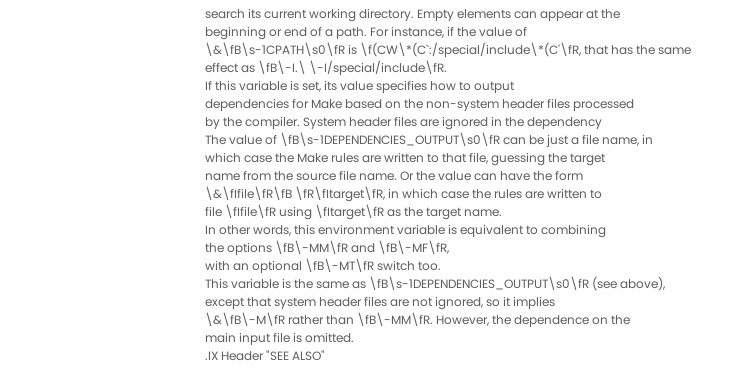search its current working directory. Empty elements can appear at the
beginning or end of a path. For instance, if the value of
\&\fB\s-1CPATH\s0\fR is \f(CW\*(C`:/special/include\*(C'\fR, that has the same
effect as \fB\-I.\ \-I/special/include\fR.
If this variable is set, its value specifies how to output
dependencies for Make based on the non-system header files processed
by the compiler. System header files are ignored in the dependency
The value of \fB\s-1DEPENDENCIES_OUTPUT\s0\fR can be just a file name, in
which case the Make rules are written to that file, guessing the target
name from the source file name. Or the value can have the form
\&\fIfile\fR\fB \fR\fItarget\fR, in which case the rules are written to
file \fIfile\fR using \fItarget\fR as the target name.
In other words, this environment variable is equivalent to combining
the options \fB\-MM\fR and \fB\-MF\fR,
with an optional \fB\-MT\fR switch too.
This variable is the same as \fB\s-1DEPENDENCIES_OUTPUT\s0\fR (see above),
except that system header files are not ignored, so it implies
\&\fB\-M\fR rather than \fB\-MM\fR. However, the dependence on the
main input file is omitted.
.IX Header "SEE ALSO"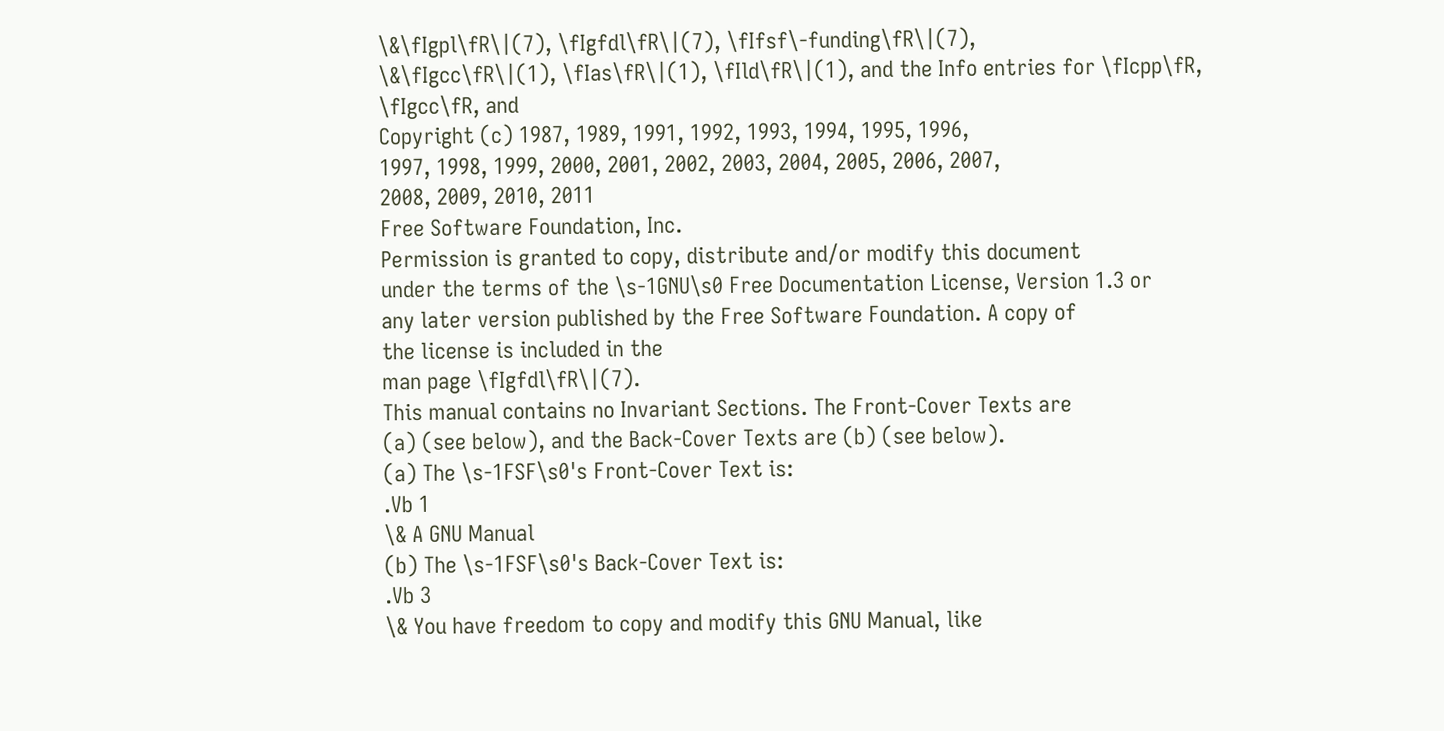\&\fIgpl\fR\|(7), \fIgfdl\fR\|(7), \fIfsf\-funding\fR\|(7),
\&\fIgcc\fR\|(1), \fIas\fR\|(1), \fIld\fR\|(1), and the Info entries for \fIcpp\fR, \fIgcc\fR, and
Copyright (c) 1987, 1989, 1991, 1992, 1993, 1994, 1995, 1996,
1997, 1998, 1999, 2000, 2001, 2002, 2003, 2004, 2005, 2006, 2007,
2008, 2009, 2010, 2011
Free Software Foundation, Inc.
Permission is granted to copy, distribute and/or modify this document
under the terms of the \s-1GNU\s0 Free Documentation License, Version 1.3 or
any later version published by the Free Software Foundation. A copy of
the license is included in the
man page \fIgfdl\fR\|(7).
This manual contains no Invariant Sections. The Front-Cover Texts are
(a) (see below), and the Back-Cover Texts are (b) (see below).
(a) The \s-1FSF\s0's Front-Cover Text is:
.Vb 1
\& A GNU Manual
(b) The \s-1FSF\s0's Back-Cover Text is:
.Vb 3
\& You have freedom to copy and modify this GNU Manual, like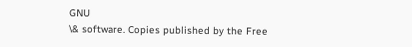GNU
\& software. Copies published by the Free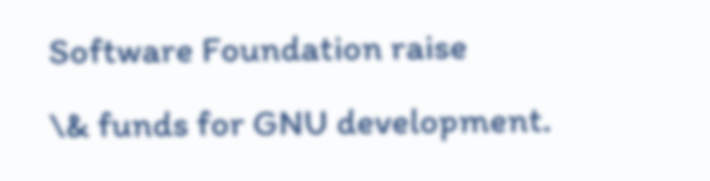Software Foundation raise
\& funds for GNU development.